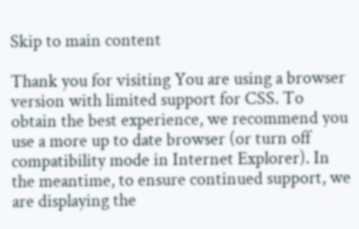Skip to main content

Thank you for visiting You are using a browser version with limited support for CSS. To obtain the best experience, we recommend you use a more up to date browser (or turn off compatibility mode in Internet Explorer). In the meantime, to ensure continued support, we are displaying the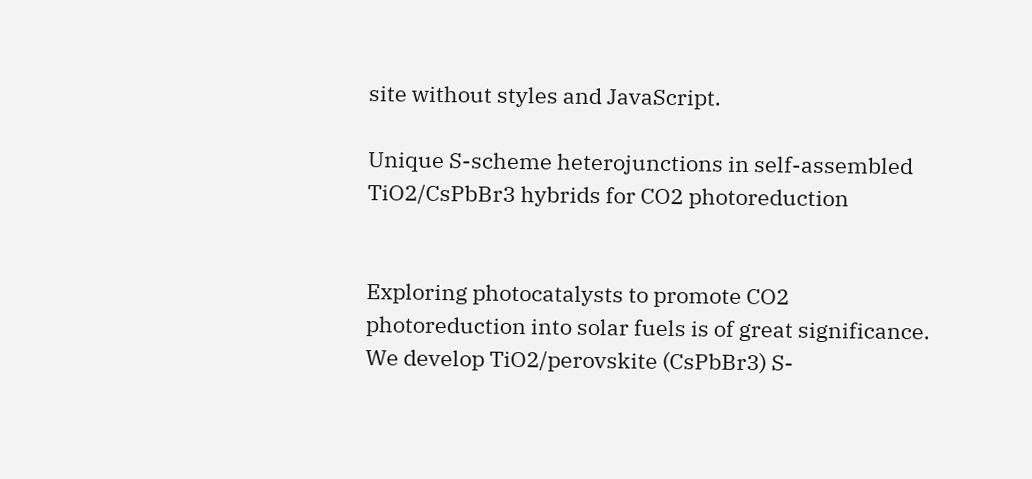site without styles and JavaScript.

Unique S-scheme heterojunctions in self-assembled TiO2/CsPbBr3 hybrids for CO2 photoreduction


Exploring photocatalysts to promote CO2 photoreduction into solar fuels is of great significance. We develop TiO2/perovskite (CsPbBr3) S-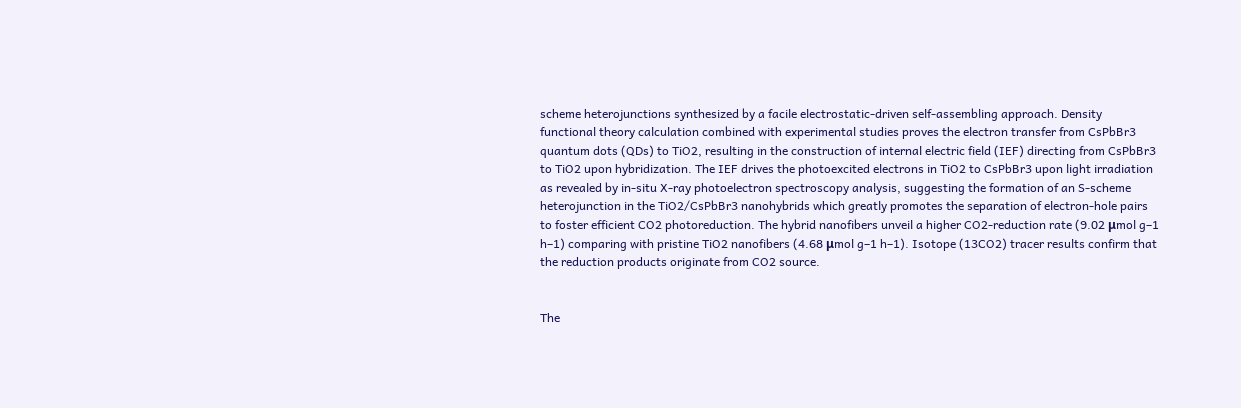scheme heterojunctions synthesized by a facile electrostatic-driven self-assembling approach. Density functional theory calculation combined with experimental studies proves the electron transfer from CsPbBr3 quantum dots (QDs) to TiO2, resulting in the construction of internal electric field (IEF) directing from CsPbBr3 to TiO2 upon hybridization. The IEF drives the photoexcited electrons in TiO2 to CsPbBr3 upon light irradiation as revealed by in-situ X-ray photoelectron spectroscopy analysis, suggesting the formation of an S-scheme heterojunction in the TiO2/CsPbBr3 nanohybrids which greatly promotes the separation of electron-hole pairs to foster efficient CO2 photoreduction. The hybrid nanofibers unveil a higher CO2-reduction rate (9.02 μmol g–1 h–1) comparing with pristine TiO2 nanofibers (4.68 μmol g–1 h–1). Isotope (13CO2) tracer results confirm that the reduction products originate from CO2 source.


The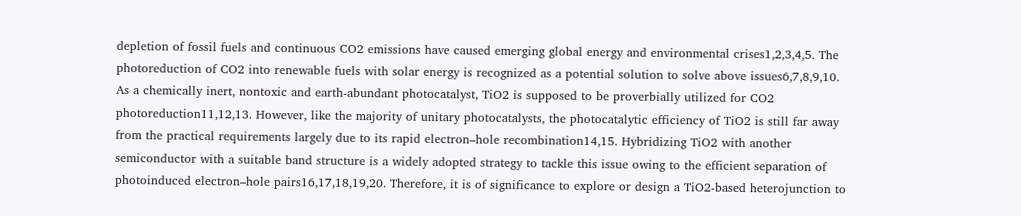depletion of fossil fuels and continuous CO2 emissions have caused emerging global energy and environmental crises1,2,3,4,5. The photoreduction of CO2 into renewable fuels with solar energy is recognized as a potential solution to solve above issues6,7,8,9,10. As a chemically inert, nontoxic and earth-abundant photocatalyst, TiO2 is supposed to be proverbially utilized for CO2 photoreduction11,12,13. However, like the majority of unitary photocatalysts, the photocatalytic efficiency of TiO2 is still far away from the practical requirements largely due to its rapid electron–hole recombination14,15. Hybridizing TiO2 with another semiconductor with a suitable band structure is a widely adopted strategy to tackle this issue owing to the efficient separation of photoinduced electron–hole pairs16,17,18,19,20. Therefore, it is of significance to explore or design a TiO2-based heterojunction to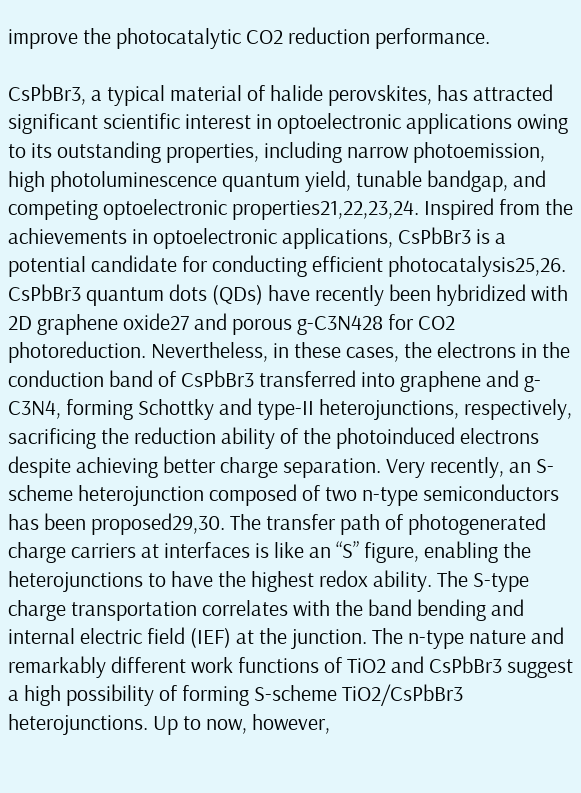improve the photocatalytic CO2 reduction performance.

CsPbBr3, a typical material of halide perovskites, has attracted significant scientific interest in optoelectronic applications owing to its outstanding properties, including narrow photoemission, high photoluminescence quantum yield, tunable bandgap, and competing optoelectronic properties21,22,23,24. Inspired from the achievements in optoelectronic applications, CsPbBr3 is a potential candidate for conducting efficient photocatalysis25,26. CsPbBr3 quantum dots (QDs) have recently been hybridized with 2D graphene oxide27 and porous g-C3N428 for CO2 photoreduction. Nevertheless, in these cases, the electrons in the conduction band of CsPbBr3 transferred into graphene and g-C3N4, forming Schottky and type-II heterojunctions, respectively, sacrificing the reduction ability of the photoinduced electrons despite achieving better charge separation. Very recently, an S-scheme heterojunction composed of two n-type semiconductors has been proposed29,30. The transfer path of photogenerated charge carriers at interfaces is like an “S” figure, enabling the heterojunctions to have the highest redox ability. The S-type charge transportation correlates with the band bending and internal electric field (IEF) at the junction. The n-type nature and remarkably different work functions of TiO2 and CsPbBr3 suggest a high possibility of forming S-scheme TiO2/CsPbBr3 heterojunctions. Up to now, however,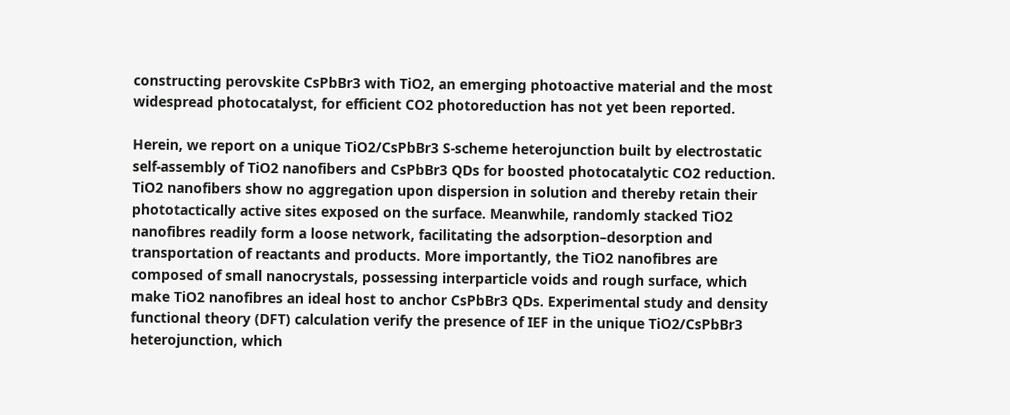constructing perovskite CsPbBr3 with TiO2, an emerging photoactive material and the most widespread photocatalyst, for efficient CO2 photoreduction has not yet been reported.

Herein, we report on a unique TiO2/CsPbBr3 S-scheme heterojunction built by electrostatic self-assembly of TiO2 nanofibers and CsPbBr3 QDs for boosted photocatalytic CO2 reduction. TiO2 nanofibers show no aggregation upon dispersion in solution and thereby retain their phototactically active sites exposed on the surface. Meanwhile, randomly stacked TiO2 nanofibres readily form a loose network, facilitating the adsorption–desorption and transportation of reactants and products. More importantly, the TiO2 nanofibres are composed of small nanocrystals, possessing interparticle voids and rough surface, which make TiO2 nanofibres an ideal host to anchor CsPbBr3 QDs. Experimental study and density functional theory (DFT) calculation verify the presence of IEF in the unique TiO2/CsPbBr3 heterojunction, which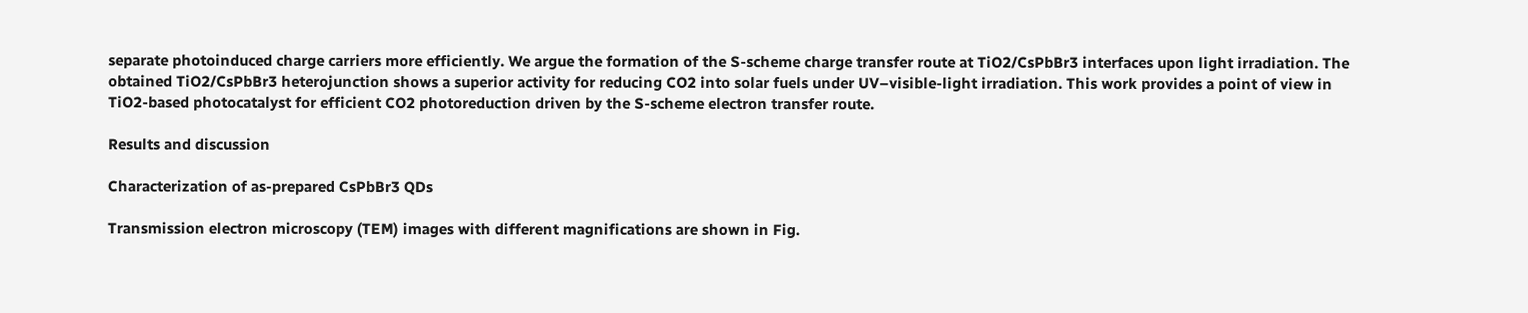separate photoinduced charge carriers more efficiently. We argue the formation of the S-scheme charge transfer route at TiO2/CsPbBr3 interfaces upon light irradiation. The obtained TiO2/CsPbBr3 heterojunction shows a superior activity for reducing CO2 into solar fuels under UV–visible-light irradiation. This work provides a point of view in TiO2-based photocatalyst for efficient CO2 photoreduction driven by the S-scheme electron transfer route.

Results and discussion

Characterization of as-prepared CsPbBr3 QDs

Transmission electron microscopy (TEM) images with different magnifications are shown in Fig.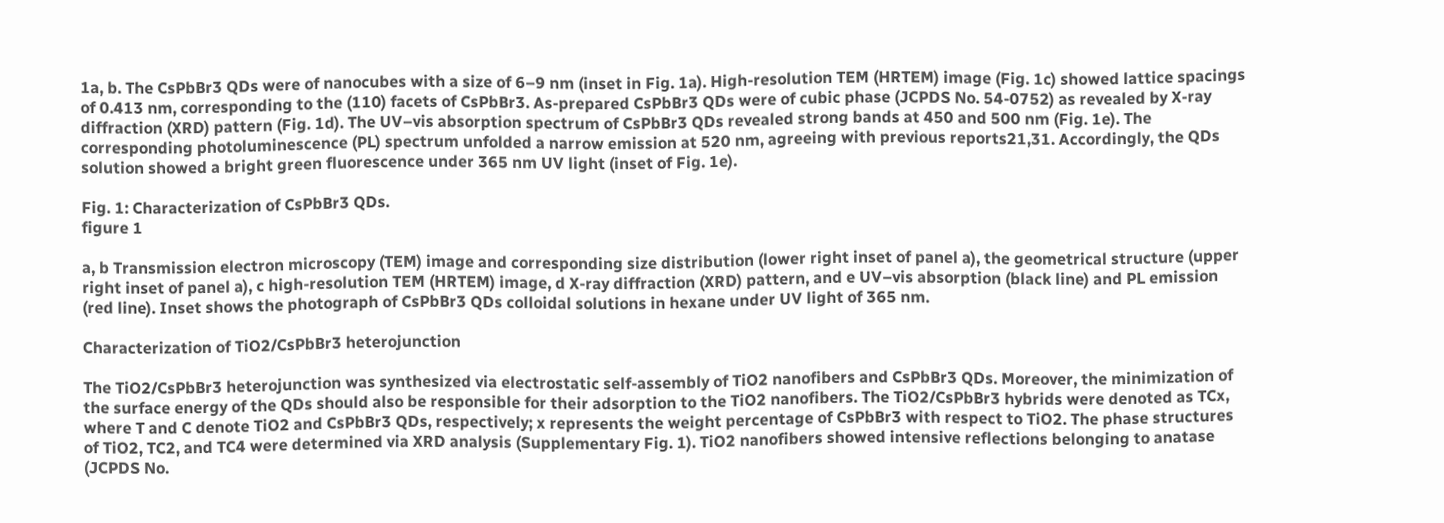1a, b. The CsPbBr3 QDs were of nanocubes with a size of 6–9 nm (inset in Fig. 1a). High-resolution TEM (HRTEM) image (Fig. 1c) showed lattice spacings of 0.413 nm, corresponding to the (110) facets of CsPbBr3. As-prepared CsPbBr3 QDs were of cubic phase (JCPDS No. 54-0752) as revealed by X-ray diffraction (XRD) pattern (Fig. 1d). The UV–vis absorption spectrum of CsPbBr3 QDs revealed strong bands at 450 and 500 nm (Fig. 1e). The corresponding photoluminescence (PL) spectrum unfolded a narrow emission at 520 nm, agreeing with previous reports21,31. Accordingly, the QDs solution showed a bright green fluorescence under 365 nm UV light (inset of Fig. 1e).

Fig. 1: Characterization of CsPbBr3 QDs.
figure 1

a, b Transmission electron microscopy (TEM) image and corresponding size distribution (lower right inset of panel a), the geometrical structure (upper right inset of panel a), c high-resolution TEM (HRTEM) image, d X-ray diffraction (XRD) pattern, and e UV–vis absorption (black line) and PL emission (red line). Inset shows the photograph of CsPbBr3 QDs colloidal solutions in hexane under UV light of 365 nm.

Characterization of TiO2/CsPbBr3 heterojunction

The TiO2/CsPbBr3 heterojunction was synthesized via electrostatic self-assembly of TiO2 nanofibers and CsPbBr3 QDs. Moreover, the minimization of the surface energy of the QDs should also be responsible for their adsorption to the TiO2 nanofibers. The TiO2/CsPbBr3 hybrids were denoted as TCx, where T and C denote TiO2 and CsPbBr3 QDs, respectively; x represents the weight percentage of CsPbBr3 with respect to TiO2. The phase structures of TiO2, TC2, and TC4 were determined via XRD analysis (Supplementary Fig. 1). TiO2 nanofibers showed intensive reflections belonging to anatase (JCPDS No.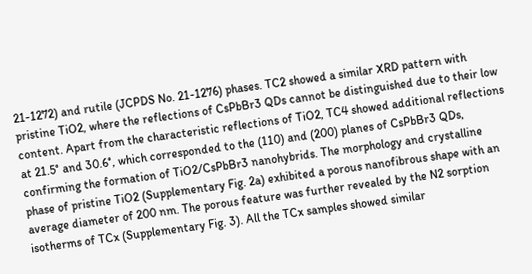21-1272) and rutile (JCPDS No. 21-1276) phases. TC2 showed a similar XRD pattern with pristine TiO2, where the reflections of CsPbBr3 QDs cannot be distinguished due to their low content. Apart from the characteristic reflections of TiO2, TC4 showed additional reflections at 21.5° and 30.6°, which corresponded to the (110) and (200) planes of CsPbBr3 QDs, confirming the formation of TiO2/CsPbBr3 nanohybrids. The morphology and crystalline phase of pristine TiO2 (Supplementary Fig. 2a) exhibited a porous nanofibrous shape with an average diameter of 200 nm. The porous feature was further revealed by the N2 sorption isotherms of TCx (Supplementary Fig. 3). All the TCx samples showed similar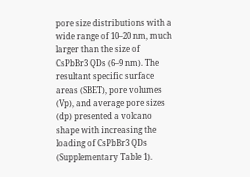pore size distributions with a wide range of 10–20 nm, much larger than the size of CsPbBr3 QDs (6–9 nm). The resultant specific surface areas (SBET), pore volumes (Vp), and average pore sizes (dp) presented a volcano shape with increasing the loading of CsPbBr3 QDs (Supplementary Table 1).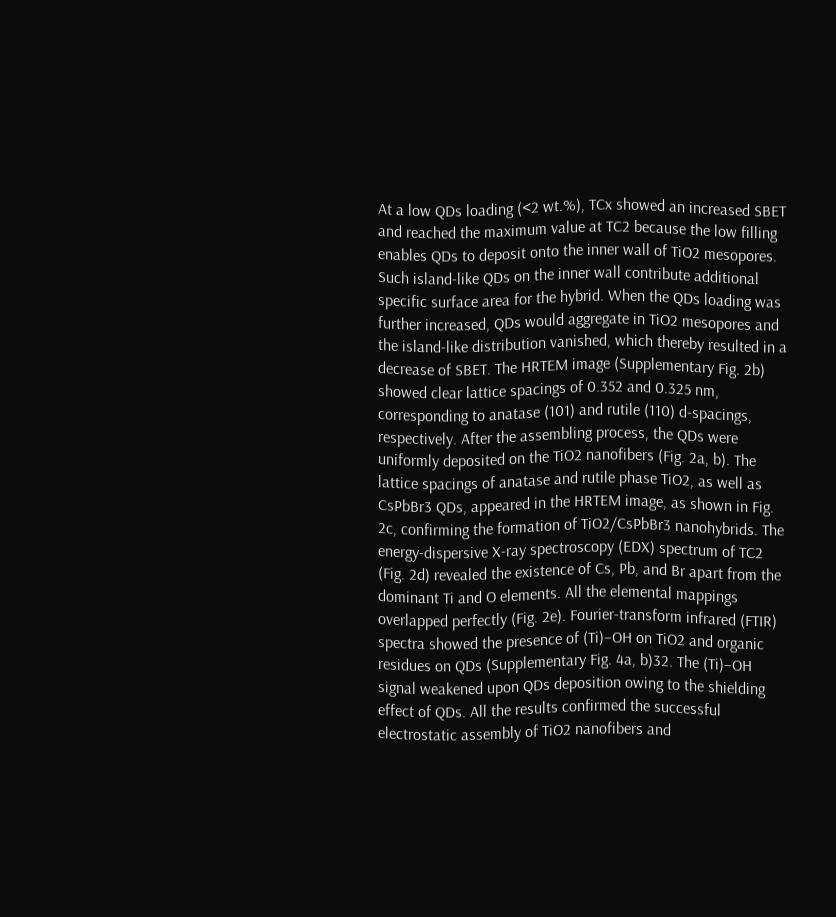At a low QDs loading (<2 wt.%), TCx showed an increased SBET and reached the maximum value at TC2 because the low filling enables QDs to deposit onto the inner wall of TiO2 mesopores. Such island-like QDs on the inner wall contribute additional specific surface area for the hybrid. When the QDs loading was further increased, QDs would aggregate in TiO2 mesopores and the island-like distribution vanished, which thereby resulted in a decrease of SBET. The HRTEM image (Supplementary Fig. 2b) showed clear lattice spacings of 0.352 and 0.325 nm, corresponding to anatase (101) and rutile (110) d-spacings, respectively. After the assembling process, the QDs were uniformly deposited on the TiO2 nanofibers (Fig. 2a, b). The lattice spacings of anatase and rutile phase TiO2, as well as CsPbBr3 QDs, appeared in the HRTEM image, as shown in Fig. 2c, confirming the formation of TiO2/CsPbBr3 nanohybrids. The energy-dispersive X-ray spectroscopy (EDX) spectrum of TC2 (Fig. 2d) revealed the existence of Cs, Pb, and Br apart from the dominant Ti and O elements. All the elemental mappings overlapped perfectly (Fig. 2e). Fourier-transform infrared (FTIR) spectra showed the presence of (Ti)–OH on TiO2 and organic residues on QDs (Supplementary Fig. 4a, b)32. The (Ti)–OH signal weakened upon QDs deposition owing to the shielding effect of QDs. All the results confirmed the successful electrostatic assembly of TiO2 nanofibers and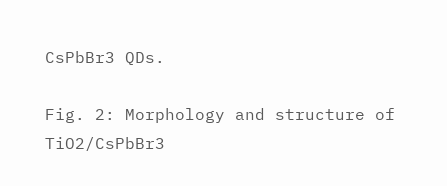CsPbBr3 QDs.

Fig. 2: Morphology and structure of TiO2/CsPbBr3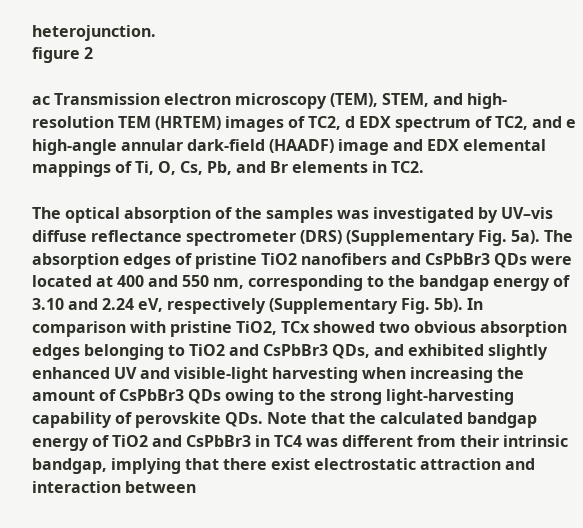heterojunction.
figure 2

ac Transmission electron microscopy (TEM), STEM, and high-resolution TEM (HRTEM) images of TC2, d EDX spectrum of TC2, and e high-angle annular dark-field (HAADF) image and EDX elemental mappings of Ti, O, Cs, Pb, and Br elements in TC2.

The optical absorption of the samples was investigated by UV–vis diffuse reflectance spectrometer (DRS) (Supplementary Fig. 5a). The absorption edges of pristine TiO2 nanofibers and CsPbBr3 QDs were located at 400 and 550 nm, corresponding to the bandgap energy of 3.10 and 2.24 eV, respectively (Supplementary Fig. 5b). In comparison with pristine TiO2, TCx showed two obvious absorption edges belonging to TiO2 and CsPbBr3 QDs, and exhibited slightly enhanced UV and visible-light harvesting when increasing the amount of CsPbBr3 QDs owing to the strong light-harvesting capability of perovskite QDs. Note that the calculated bandgap energy of TiO2 and CsPbBr3 in TC4 was different from their intrinsic bandgap, implying that there exist electrostatic attraction and interaction between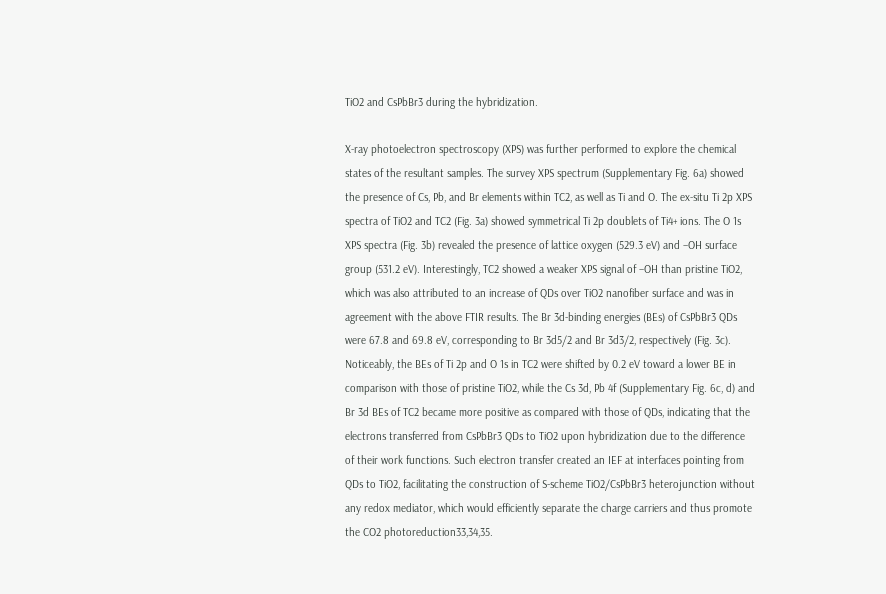TiO2 and CsPbBr3 during the hybridization.

X-ray photoelectron spectroscopy (XPS) was further performed to explore the chemical states of the resultant samples. The survey XPS spectrum (Supplementary Fig. 6a) showed the presence of Cs, Pb, and Br elements within TC2, as well as Ti and O. The ex-situ Ti 2p XPS spectra of TiO2 and TC2 (Fig. 3a) showed symmetrical Ti 2p doublets of Ti4+ ions. The O 1s XPS spectra (Fig. 3b) revealed the presence of lattice oxygen (529.3 eV) and –OH surface group (531.2 eV). Interestingly, TC2 showed a weaker XPS signal of –OH than pristine TiO2, which was also attributed to an increase of QDs over TiO2 nanofiber surface and was in agreement with the above FTIR results. The Br 3d-binding energies (BEs) of CsPbBr3 QDs were 67.8 and 69.8 eV, corresponding to Br 3d5/2 and Br 3d3/2, respectively (Fig. 3c). Noticeably, the BEs of Ti 2p and O 1s in TC2 were shifted by 0.2 eV toward a lower BE in comparison with those of pristine TiO2, while the Cs 3d, Pb 4f (Supplementary Fig. 6c, d) and Br 3d BEs of TC2 became more positive as compared with those of QDs, indicating that the electrons transferred from CsPbBr3 QDs to TiO2 upon hybridization due to the difference of their work functions. Such electron transfer created an IEF at interfaces pointing from QDs to TiO2, facilitating the construction of S-scheme TiO2/CsPbBr3 heterojunction without any redox mediator, which would efficiently separate the charge carriers and thus promote the CO2 photoreduction33,34,35.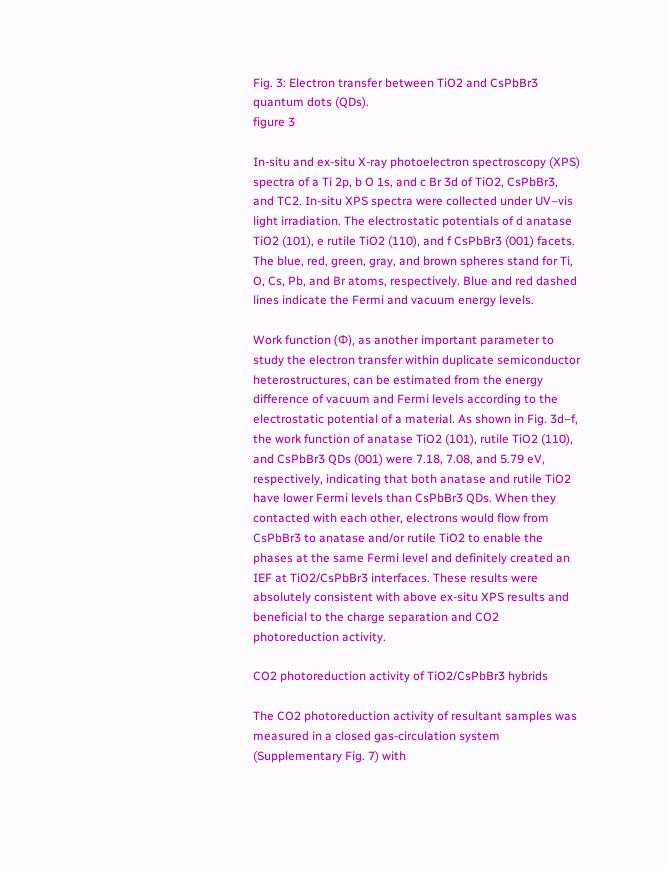Fig. 3: Electron transfer between TiO2 and CsPbBr3 quantum dots (QDs).
figure 3

In-situ and ex-situ X-ray photoelectron spectroscopy (XPS) spectra of a Ti 2p, b O 1s, and c Br 3d of TiO2, CsPbBr3, and TC2. In-situ XPS spectra were collected under UV–vis light irradiation. The electrostatic potentials of d anatase TiO2 (101), e rutile TiO2 (110), and f CsPbBr3 (001) facets. The blue, red, green, gray, and brown spheres stand for Ti, O, Cs, Pb, and Br atoms, respectively. Blue and red dashed lines indicate the Fermi and vacuum energy levels.

Work function (Φ), as another important parameter to study the electron transfer within duplicate semiconductor heterostructures, can be estimated from the energy difference of vacuum and Fermi levels according to the electrostatic potential of a material. As shown in Fig. 3d–f, the work function of anatase TiO2 (101), rutile TiO2 (110), and CsPbBr3 QDs (001) were 7.18, 7.08, and 5.79 eV, respectively, indicating that both anatase and rutile TiO2 have lower Fermi levels than CsPbBr3 QDs. When they contacted with each other, electrons would flow from CsPbBr3 to anatase and/or rutile TiO2 to enable the phases at the same Fermi level and definitely created an IEF at TiO2/CsPbBr3 interfaces. These results were absolutely consistent with above ex-situ XPS results and beneficial to the charge separation and CO2 photoreduction activity.

CO2 photoreduction activity of TiO2/CsPbBr3 hybrids

The CO2 photoreduction activity of resultant samples was measured in a closed gas-circulation system (Supplementary Fig. 7) with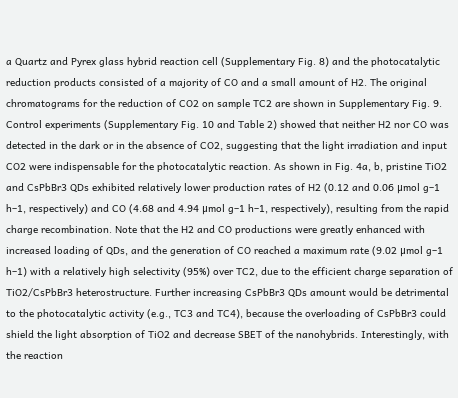a Quartz and Pyrex glass hybrid reaction cell (Supplementary Fig. 8) and the photocatalytic reduction products consisted of a majority of CO and a small amount of H2. The original chromatograms for the reduction of CO2 on sample TC2 are shown in Supplementary Fig. 9. Control experiments (Supplementary Fig. 10 and Table 2) showed that neither H2 nor CO was detected in the dark or in the absence of CO2, suggesting that the light irradiation and input CO2 were indispensable for the photocatalytic reaction. As shown in Fig. 4a, b, pristine TiO2 and CsPbBr3 QDs exhibited relatively lower production rates of H2 (0.12 and 0.06 μmol g–1 h–1, respectively) and CO (4.68 and 4.94 μmol g–1 h–1, respectively), resulting from the rapid charge recombination. Note that the H2 and CO productions were greatly enhanced with increased loading of QDs, and the generation of CO reached a maximum rate (9.02 μmol g–1 h–1) with a relatively high selectivity (95%) over TC2, due to the efficient charge separation of TiO2/CsPbBr3 heterostructure. Further increasing CsPbBr3 QDs amount would be detrimental to the photocatalytic activity (e.g., TC3 and TC4), because the overloading of CsPbBr3 could shield the light absorption of TiO2 and decrease SBET of the nanohybrids. Interestingly, with the reaction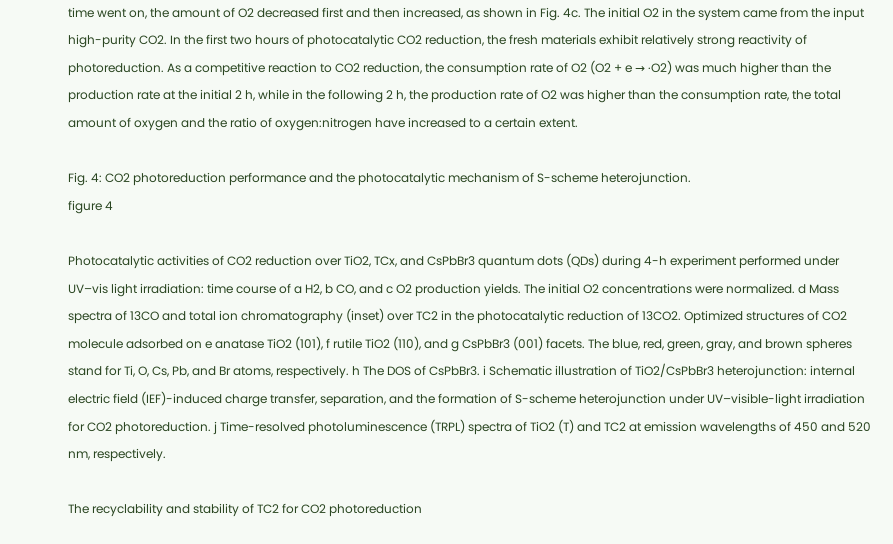time went on, the amount of O2 decreased first and then increased, as shown in Fig. 4c. The initial O2 in the system came from the input high-purity CO2. In the first two hours of photocatalytic CO2 reduction, the fresh materials exhibit relatively strong reactivity of photoreduction. As a competitive reaction to CO2 reduction, the consumption rate of O2 (O2 + e → ·O2) was much higher than the production rate at the initial 2 h, while in the following 2 h, the production rate of O2 was higher than the consumption rate, the total amount of oxygen and the ratio of oxygen:nitrogen have increased to a certain extent.

Fig. 4: CO2 photoreduction performance and the photocatalytic mechanism of S-scheme heterojunction.
figure 4

Photocatalytic activities of CO2 reduction over TiO2, TCx, and CsPbBr3 quantum dots (QDs) during 4-h experiment performed under UV–vis light irradiation: time course of a H2, b CO, and c O2 production yields. The initial O2 concentrations were normalized. d Mass spectra of 13CO and total ion chromatography (inset) over TC2 in the photocatalytic reduction of 13CO2. Optimized structures of CO2 molecule adsorbed on e anatase TiO2 (101), f rutile TiO2 (110), and g CsPbBr3 (001) facets. The blue, red, green, gray, and brown spheres stand for Ti, O, Cs, Pb, and Br atoms, respectively. h The DOS of CsPbBr3. i Schematic illustration of TiO2/CsPbBr3 heterojunction: internal electric field (IEF)-induced charge transfer, separation, and the formation of S-scheme heterojunction under UV–visible-light irradiation for CO2 photoreduction. j Time-resolved photoluminescence (TRPL) spectra of TiO2 (T) and TC2 at emission wavelengths of 450 and 520 nm, respectively.

The recyclability and stability of TC2 for CO2 photoreduction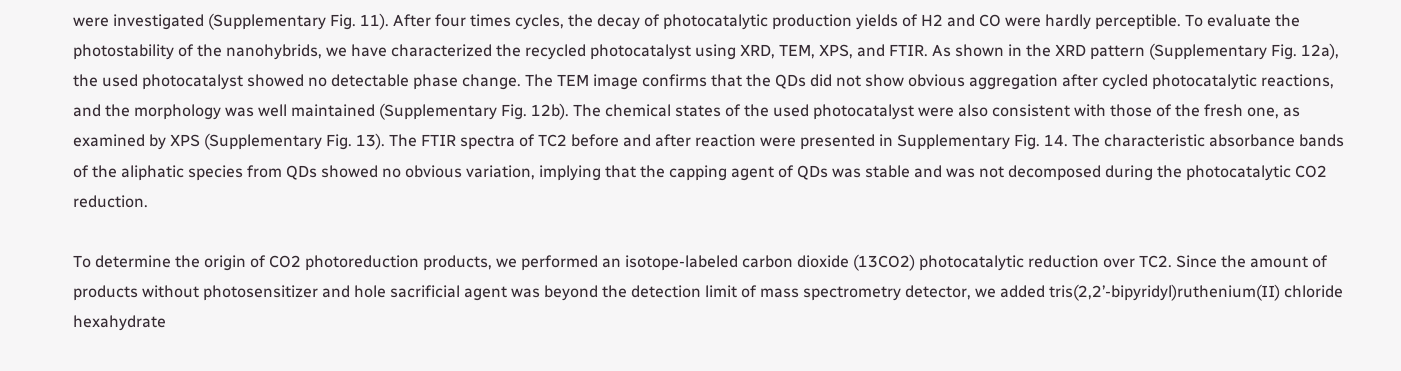were investigated (Supplementary Fig. 11). After four times cycles, the decay of photocatalytic production yields of H2 and CO were hardly perceptible. To evaluate the photostability of the nanohybrids, we have characterized the recycled photocatalyst using XRD, TEM, XPS, and FTIR. As shown in the XRD pattern (Supplementary Fig. 12a), the used photocatalyst showed no detectable phase change. The TEM image confirms that the QDs did not show obvious aggregation after cycled photocatalytic reactions, and the morphology was well maintained (Supplementary Fig. 12b). The chemical states of the used photocatalyst were also consistent with those of the fresh one, as examined by XPS (Supplementary Fig. 13). The FTIR spectra of TC2 before and after reaction were presented in Supplementary Fig. 14. The characteristic absorbance bands of the aliphatic species from QDs showed no obvious variation, implying that the capping agent of QDs was stable and was not decomposed during the photocatalytic CO2 reduction.

To determine the origin of CO2 photoreduction products, we performed an isotope-labeled carbon dioxide (13CO2) photocatalytic reduction over TC2. Since the amount of products without photosensitizer and hole sacrificial agent was beyond the detection limit of mass spectrometry detector, we added tris(2,2’-bipyridyl)ruthenium(II) chloride hexahydrate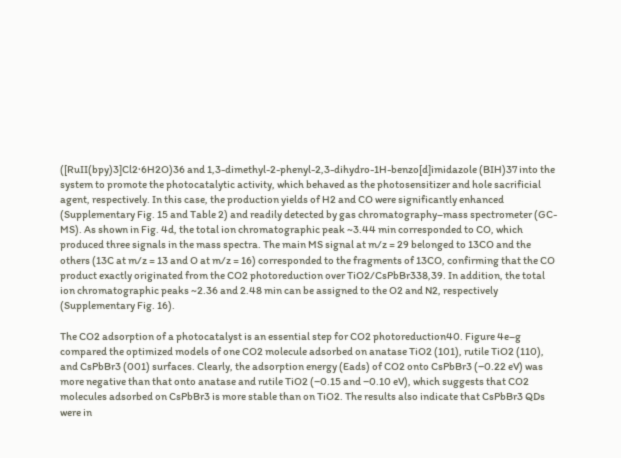([RuII(bpy)3]Cl2·6H2O)36 and 1,3-dimethyl-2-phenyl-2,3-dihydro-1H-benzo[d]imidazole (BIH)37 into the system to promote the photocatalytic activity, which behaved as the photosensitizer and hole sacrificial agent, respectively. In this case, the production yields of H2 and CO were significantly enhanced (Supplementary Fig. 15 and Table 2) and readily detected by gas chromatography–mass spectrometer (GC-MS). As shown in Fig. 4d, the total ion chromatographic peak ~3.44 min corresponded to CO, which produced three signals in the mass spectra. The main MS signal at m/z = 29 belonged to 13CO and the others (13C at m/z = 13 and O at m/z = 16) corresponded to the fragments of 13CO, confirming that the CO product exactly originated from the CO2 photoreduction over TiO2/CsPbBr338,39. In addition, the total ion chromatographic peaks ~2.36 and 2.48 min can be assigned to the O2 and N2, respectively (Supplementary Fig. 16).

The CO2 adsorption of a photocatalyst is an essential step for CO2 photoreduction40. Figure 4e–g compared the optimized models of one CO2 molecule adsorbed on anatase TiO2 (101), rutile TiO2 (110), and CsPbBr3 (001) surfaces. Clearly, the adsorption energy (Eads) of CO2 onto CsPbBr3 (−0.22 eV) was more negative than that onto anatase and rutile TiO2 (−0.15 and −0.10 eV), which suggests that CO2 molecules adsorbed on CsPbBr3 is more stable than on TiO2. The results also indicate that CsPbBr3 QDs were in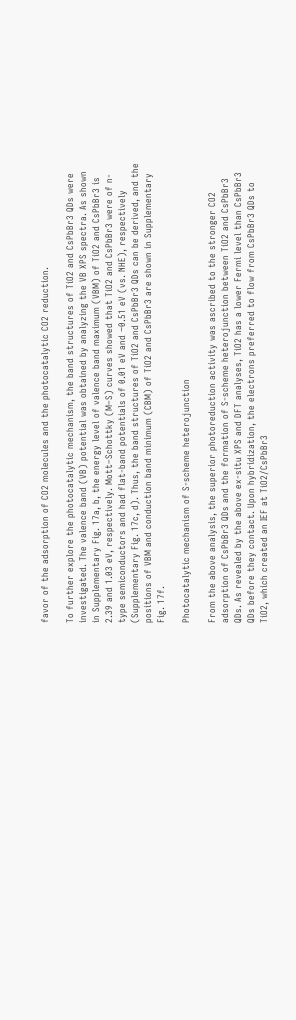favor of the adsorption of CO2 molecules and the photocatalytic CO2 reduction.

To further explore the photocatalytic mechanism, the band structures of TiO2 and CsPbBr3 QDs were investigated. The valence band (VB) potential was obtained by analyzing the VB XPS spectra. As shown in Supplementary Fig. 17a, b, the energy level of valence band maximum (VBM) of TiO2 and CsPbBr3 is 2.39 and 1.03 eV, respectively. Mott–Schottky (M–S) curves showed that TiO2 and CsPbBr3 were of n-type semiconductors and had flat-band potentials of 0.01 eV and −0.51 eV (vs. NHE), respectively (Supplementary Fig. 17c, d). Thus, the band structures of TiO2 and CsPbBr3 QDs can be derived, and the positions of VBM and conduction band minimum (CBM) of TiO2 and CsPbBr3 are shown in Supplementary Fig. 17f.

Photocatalytic mechanism of S-scheme heterojunction

From the above analysis, the superior photoreduction activity was ascribed to the stronger CO2 adsorption of CsPbBr3 QDs and the formation of S-scheme heterojunction between TiO2 and CsPbBr3 QDs. As revealed by the above ex-situ XPS and DFT analyses, TiO2 has a lower Fermi level than CsPbBr3 QDs before they contact. Upon hybridization, the electrons preferred to flow from CsPbBr3 QDs to TiO2, which created an IEF at TiO2/CsPbBr3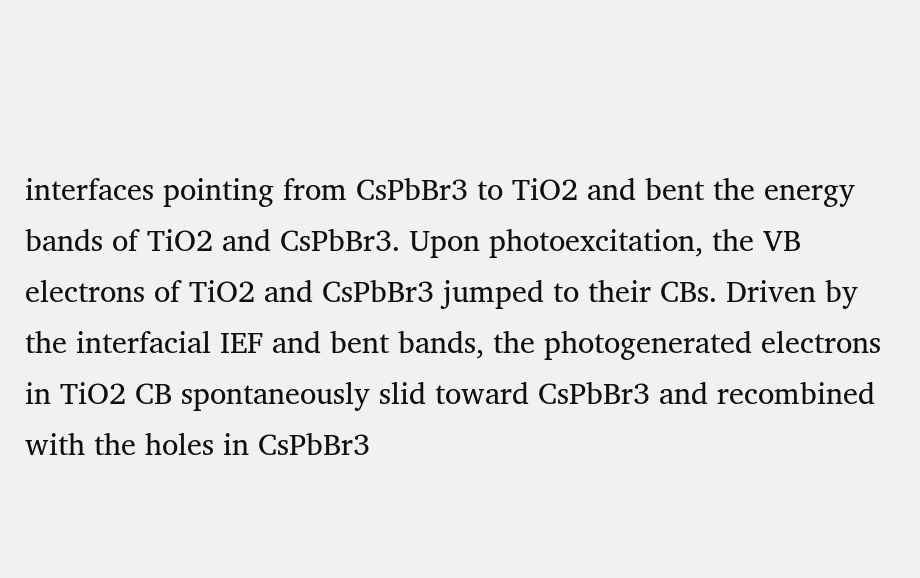interfaces pointing from CsPbBr3 to TiO2 and bent the energy bands of TiO2 and CsPbBr3. Upon photoexcitation, the VB electrons of TiO2 and CsPbBr3 jumped to their CBs. Driven by the interfacial IEF and bent bands, the photogenerated electrons in TiO2 CB spontaneously slid toward CsPbBr3 and recombined with the holes in CsPbBr3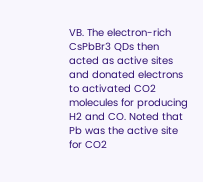VB. The electron-rich CsPbBr3 QDs then acted as active sites and donated electrons to activated CO2 molecules for producing H2 and CO. Noted that Pb was the active site for CO2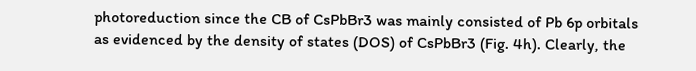photoreduction since the CB of CsPbBr3 was mainly consisted of Pb 6p orbitals as evidenced by the density of states (DOS) of CsPbBr3 (Fig. 4h). Clearly, the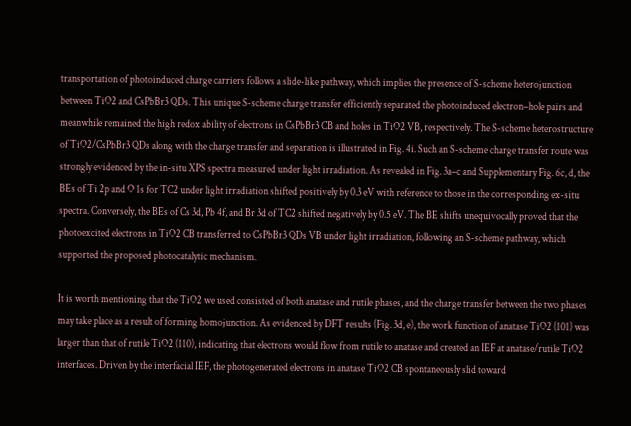transportation of photoinduced charge carriers follows a slide-like pathway, which implies the presence of S-scheme heterojunction between TiO2 and CsPbBr3 QDs. This unique S-scheme charge transfer efficiently separated the photoinduced electron–hole pairs and meanwhile remained the high redox ability of electrons in CsPbBr3 CB and holes in TiO2 VB, respectively. The S-scheme heterostructure of TiO2/CsPbBr3 QDs along with the charge transfer and separation is illustrated in Fig. 4i. Such an S-scheme charge transfer route was strongly evidenced by the in-situ XPS spectra measured under light irradiation. As revealed in Fig. 3a–c and Supplementary Fig. 6c, d, the BEs of Ti 2p and O 1s for TC2 under light irradiation shifted positively by 0.3 eV with reference to those in the corresponding ex-situ spectra. Conversely, the BEs of Cs 3d, Pb 4f, and Br 3d of TC2 shifted negatively by 0.5 eV. The BE shifts unequivocally proved that the photoexcited electrons in TiO2 CB transferred to CsPbBr3 QDs VB under light irradiation, following an S-scheme pathway, which supported the proposed photocatalytic mechanism.

It is worth mentioning that the TiO2 we used consisted of both anatase and rutile phases, and the charge transfer between the two phases may take place as a result of forming homojunction. As evidenced by DFT results (Fig. 3d, e), the work function of anatase TiO2 (101) was larger than that of rutile TiO2 (110), indicating that electrons would flow from rutile to anatase and created an IEF at anatase/rutile TiO2 interfaces. Driven by the interfacial IEF, the photogenerated electrons in anatase TiO2 CB spontaneously slid toward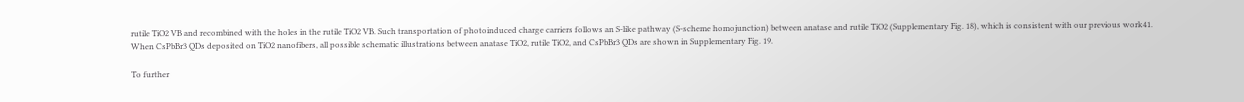rutile TiO2 VB and recombined with the holes in the rutile TiO2 VB. Such transportation of photoinduced charge carriers follows an S-like pathway (S-scheme homojunction) between anatase and rutile TiO2 (Supplementary Fig. 18), which is consistent with our previous work41. When CsPbBr3 QDs deposited on TiO2 nanofibers, all possible schematic illustrations between anatase TiO2, rutile TiO2, and CsPbBr3 QDs are shown in Supplementary Fig. 19.

To further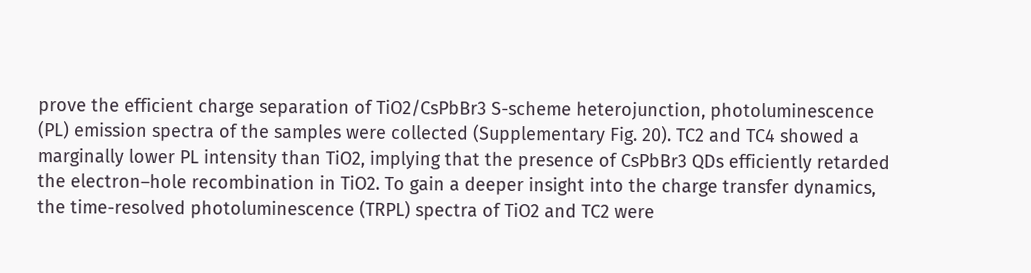prove the efficient charge separation of TiO2/CsPbBr3 S-scheme heterojunction, photoluminescence (PL) emission spectra of the samples were collected (Supplementary Fig. 20). TC2 and TC4 showed a marginally lower PL intensity than TiO2, implying that the presence of CsPbBr3 QDs efficiently retarded the electron–hole recombination in TiO2. To gain a deeper insight into the charge transfer dynamics, the time-resolved photoluminescence (TRPL) spectra of TiO2 and TC2 were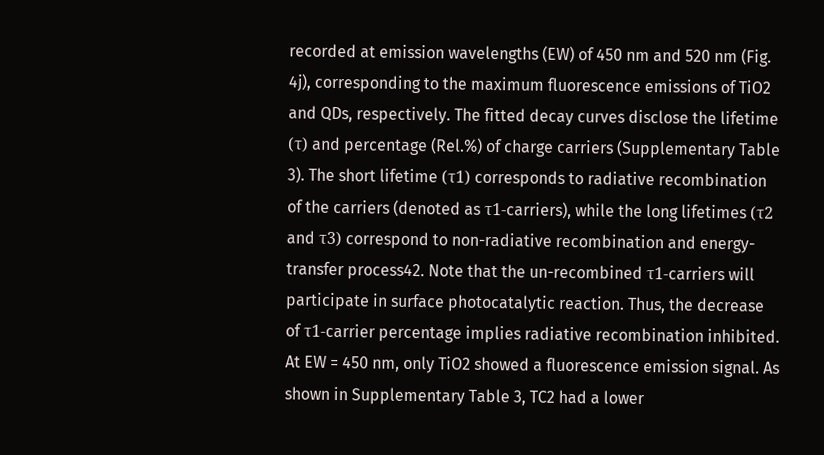recorded at emission wavelengths (EW) of 450 nm and 520 nm (Fig. 4j), corresponding to the maximum fluorescence emissions of TiO2 and QDs, respectively. The fitted decay curves disclose the lifetime (τ) and percentage (Rel.%) of charge carriers (Supplementary Table 3). The short lifetime (τ1) corresponds to radiative recombination of the carriers (denoted as τ1-carriers), while the long lifetimes (τ2 and τ3) correspond to non-radiative recombination and energy-transfer process42. Note that the un-recombined τ1-carriers will participate in surface photocatalytic reaction. Thus, the decrease of τ1-carrier percentage implies radiative recombination inhibited. At EW = 450 nm, only TiO2 showed a fluorescence emission signal. As shown in Supplementary Table 3, TC2 had a lower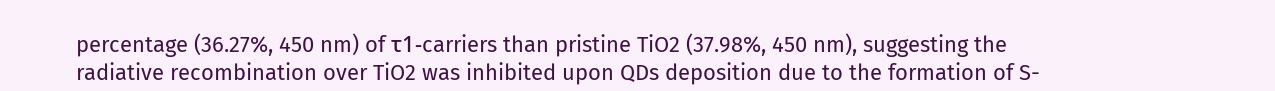percentage (36.27%, 450 nm) of τ1-carriers than pristine TiO2 (37.98%, 450 nm), suggesting the radiative recombination over TiO2 was inhibited upon QDs deposition due to the formation of S-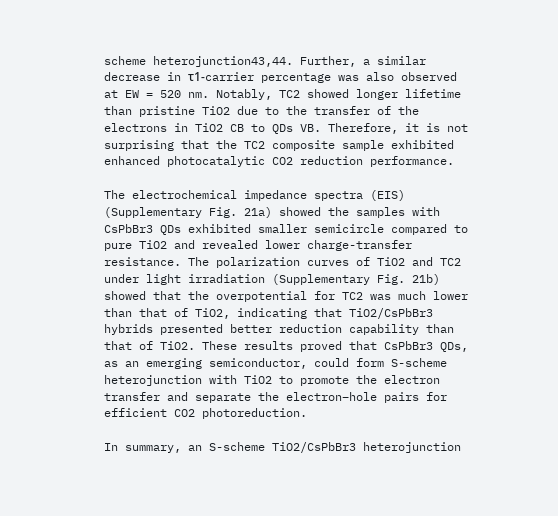scheme heterojunction43,44. Further, a similar decrease in τ1-carrier percentage was also observed at EW = 520 nm. Notably, TC2 showed longer lifetime than pristine TiO2 due to the transfer of the electrons in TiO2 CB to QDs VB. Therefore, it is not surprising that the TC2 composite sample exhibited enhanced photocatalytic CO2 reduction performance.

The electrochemical impedance spectra (EIS) (Supplementary Fig. 21a) showed the samples with CsPbBr3 QDs exhibited smaller semicircle compared to pure TiO2 and revealed lower charge-transfer resistance. The polarization curves of TiO2 and TC2 under light irradiation (Supplementary Fig. 21b) showed that the overpotential for TC2 was much lower than that of TiO2, indicating that TiO2/CsPbBr3 hybrids presented better reduction capability than that of TiO2. These results proved that CsPbBr3 QDs, as an emerging semiconductor, could form S-scheme heterojunction with TiO2 to promote the electron transfer and separate the electron–hole pairs for efficient CO2 photoreduction.

In summary, an S-scheme TiO2/CsPbBr3 heterojunction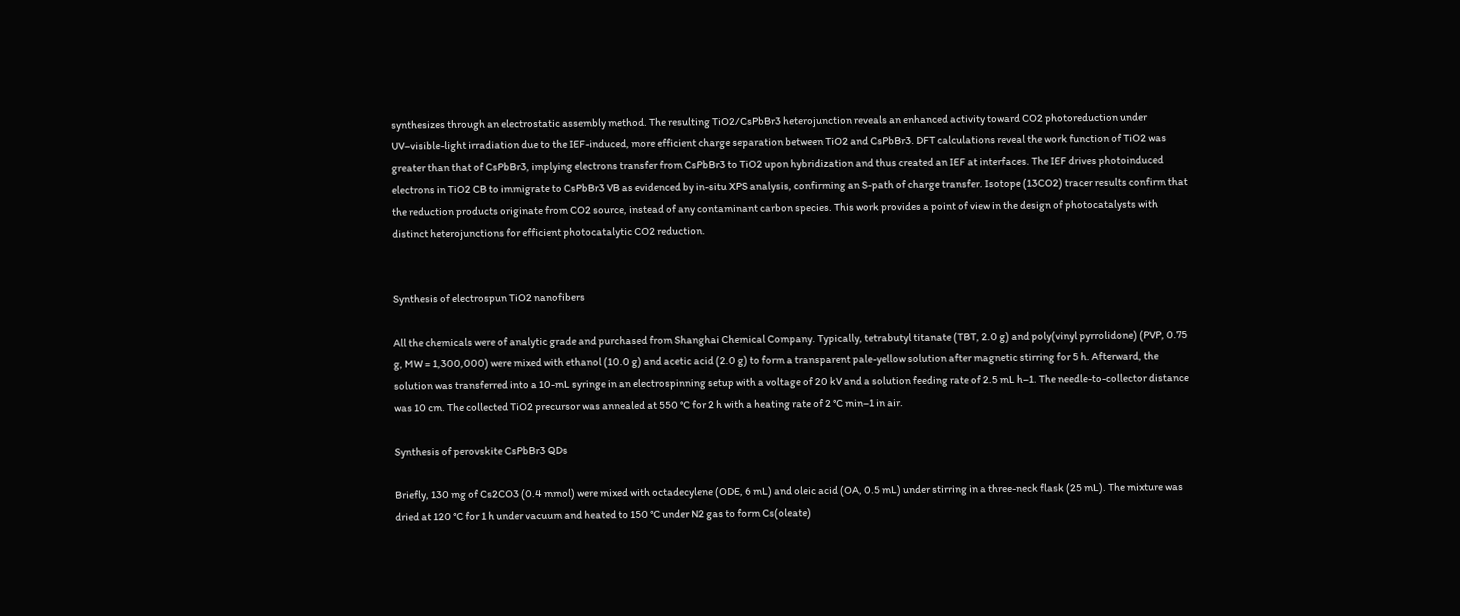synthesizes through an electrostatic assembly method. The resulting TiO2/CsPbBr3 heterojunction reveals an enhanced activity toward CO2 photoreduction under UV–visible-light irradiation due to the IEF-induced, more efficient charge separation between TiO2 and CsPbBr3. DFT calculations reveal the work function of TiO2 was greater than that of CsPbBr3, implying electrons transfer from CsPbBr3 to TiO2 upon hybridization and thus created an IEF at interfaces. The IEF drives photoinduced electrons in TiO2 CB to immigrate to CsPbBr3 VB as evidenced by in-situ XPS analysis, confirming an S-path of charge transfer. Isotope (13CO2) tracer results confirm that the reduction products originate from CO2 source, instead of any contaminant carbon species. This work provides a point of view in the design of photocatalysts with distinct heterojunctions for efficient photocatalytic CO2 reduction.


Synthesis of electrospun TiO2 nanofibers

All the chemicals were of analytic grade and purchased from Shanghai Chemical Company. Typically, tetrabutyl titanate (TBT, 2.0 g) and poly(vinyl pyrrolidone) (PVP, 0.75 g, MW = 1,300,000) were mixed with ethanol (10.0 g) and acetic acid (2.0 g) to form a transparent pale-yellow solution after magnetic stirring for 5 h. Afterward, the solution was transferred into a 10-mL syringe in an electrospinning setup with a voltage of 20 kV and a solution feeding rate of 2.5 mL h–1. The needle-to-collector distance was 10 cm. The collected TiO2 precursor was annealed at 550 °C for 2 h with a heating rate of 2 °C min–1 in air.

Synthesis of perovskite CsPbBr3 QDs

Briefly, 130 mg of Cs2CO3 (0.4 mmol) were mixed with octadecylene (ODE, 6 mL) and oleic acid (OA, 0.5 mL) under stirring in a three-neck flask (25 mL). The mixture was dried at 120 °C for 1 h under vacuum and heated to 150 °C under N2 gas to form Cs(oleate)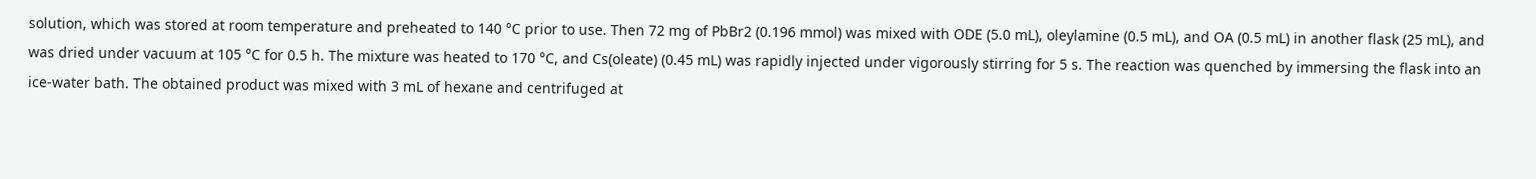solution, which was stored at room temperature and preheated to 140 °C prior to use. Then 72 mg of PbBr2 (0.196 mmol) was mixed with ODE (5.0 mL), oleylamine (0.5 mL), and OA (0.5 mL) in another flask (25 mL), and was dried under vacuum at 105 °C for 0.5 h. The mixture was heated to 170 °C, and Cs(oleate) (0.45 mL) was rapidly injected under vigorously stirring for 5 s. The reaction was quenched by immersing the flask into an ice-water bath. The obtained product was mixed with 3 mL of hexane and centrifuged at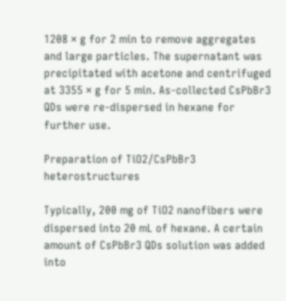1208 × g for 2 min to remove aggregates and large particles. The supernatant was precipitated with acetone and centrifuged at 3355 × g for 5 min. As-collected CsPbBr3 QDs were re-dispersed in hexane for further use.

Preparation of TiO2/CsPbBr3 heterostructures

Typically, 200 mg of TiO2 nanofibers were dispersed into 20 mL of hexane. A certain amount of CsPbBr3 QDs solution was added into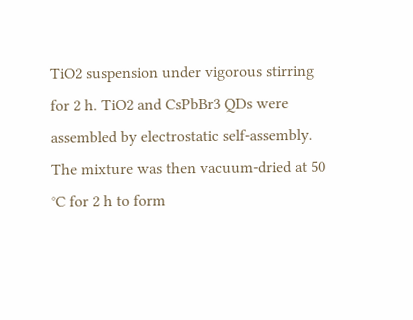TiO2 suspension under vigorous stirring for 2 h. TiO2 and CsPbBr3 QDs were assembled by electrostatic self-assembly. The mixture was then vacuum-dried at 50 °C for 2 h to form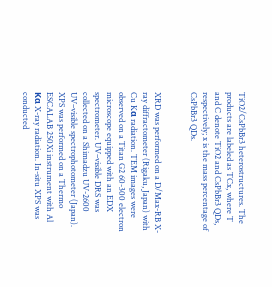TiO2/CsPbBr3 heterostructures. The products are labeled as TCx, where T and C denote TiO2 and CsPbBr3 QDs, respectively; x is the mass percentage of CsPbBr3 QDs.


XRD was performed on a D/Max-RB X-ray diffractometer (Rigaku, Japan) with Cu Kα radiation. TEM images were observed on a Titan G2 60-300 electron microscope equipped with an EDX spectrometer. UV–visible DRS was collected on a Shimadzu UV-2600 UV–visible spectrophotometer (Japan). XPS was performed on a Thermo ESCALAB 250Xi instrument with Al Kα X-ray radiation. In-situ XPS was conducted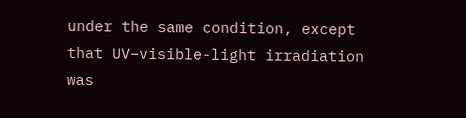under the same condition, except that UV–visible-light irradiation was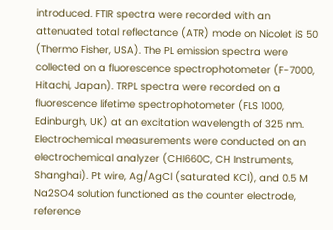introduced. FTIR spectra were recorded with an attenuated total reflectance (ATR) mode on Nicolet iS 50 (Thermo Fisher, USA). The PL emission spectra were collected on a fluorescence spectrophotometer (F-7000, Hitachi, Japan). TRPL spectra were recorded on a fluorescence lifetime spectrophotometer (FLS 1000, Edinburgh, UK) at an excitation wavelength of 325 nm. Electrochemical measurements were conducted on an electrochemical analyzer (CHI660C, CH Instruments, Shanghai). Pt wire, Ag/AgCl (saturated KCl), and 0.5 M Na2SO4 solution functioned as the counter electrode, reference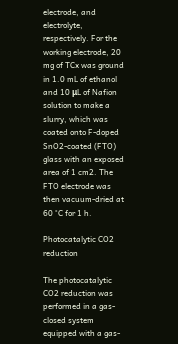electrode, and electrolyte, respectively. For the working electrode, 20 mg of TCx was ground in 1.0 mL of ethanol and 10 μL of Nafion solution to make a slurry, which was coated onto F-doped SnO2-coated (FTO) glass with an exposed area of 1 cm2. The FTO electrode was then vacuum-dried at 60 °C for 1 h.

Photocatalytic CO2 reduction

The photocatalytic CO2 reduction was performed in a gas-closed system equipped with a gas-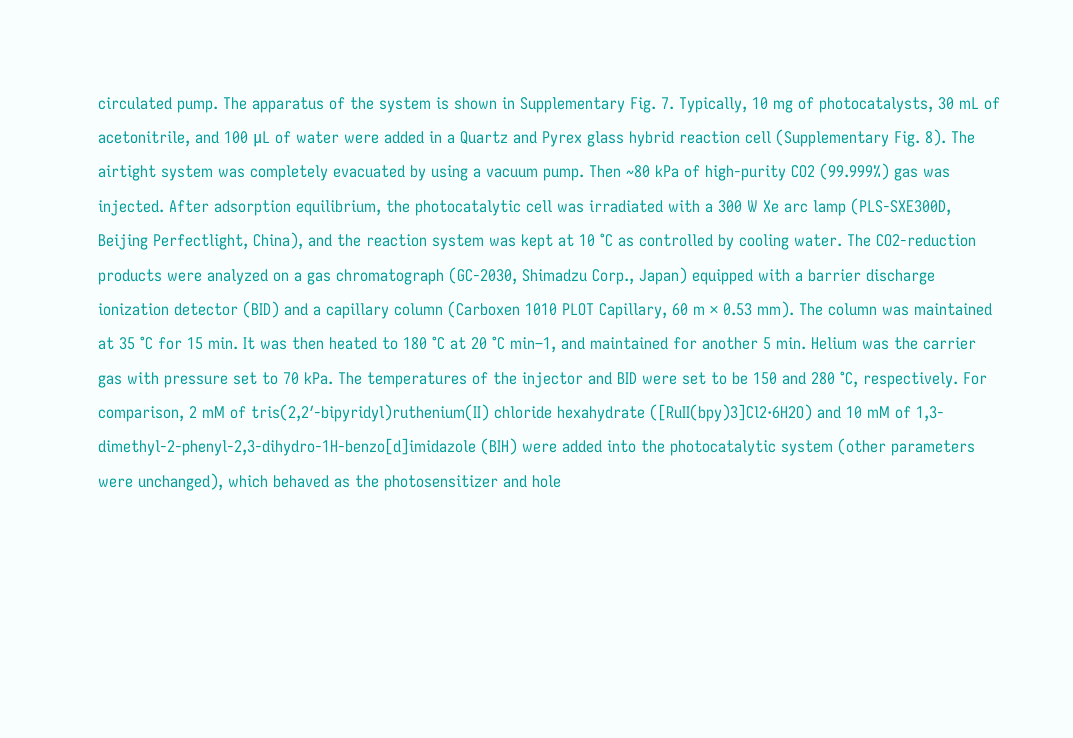circulated pump. The apparatus of the system is shown in Supplementary Fig. 7. Typically, 10 mg of photocatalysts, 30 mL of acetonitrile, and 100 μL of water were added in a Quartz and Pyrex glass hybrid reaction cell (Supplementary Fig. 8). The airtight system was completely evacuated by using a vacuum pump. Then ~80 kPa of high-purity CO2 (99.999%) gas was injected. After adsorption equilibrium, the photocatalytic cell was irradiated with a 300 W Xe arc lamp (PLS-SXE300D, Beijing Perfectlight, China), and the reaction system was kept at 10 °C as controlled by cooling water. The CO2-reduction products were analyzed on a gas chromatograph (GC-2030, Shimadzu Corp., Japan) equipped with a barrier discharge ionization detector (BID) and a capillary column (Carboxen 1010 PLOT Capillary, 60 m × 0.53 mm). The column was maintained at 35 °C for 15 min. It was then heated to 180 °C at 20 °C min–1, and maintained for another 5 min. Helium was the carrier gas with pressure set to 70 kPa. The temperatures of the injector and BID were set to be 150 and 280 °C, respectively. For comparison, 2 mM of tris(2,2′-bipyridyl)ruthenium(II) chloride hexahydrate ([RuII(bpy)3]Cl2·6H2O) and 10 mM of 1,3-dimethyl-2-phenyl-2,3-dihydro-1H-benzo[d]imidazole (BIH) were added into the photocatalytic system (other parameters were unchanged), which behaved as the photosensitizer and hole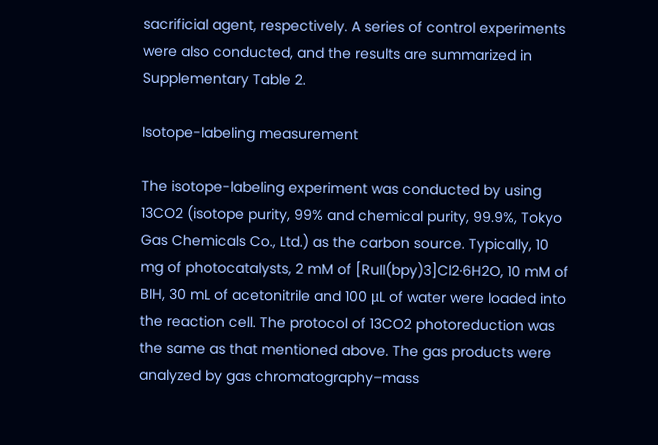sacrificial agent, respectively. A series of control experiments were also conducted, and the results are summarized in Supplementary Table 2.

Isotope-labeling measurement

The isotope-labeling experiment was conducted by using 13CO2 (isotope purity, 99% and chemical purity, 99.9%, Tokyo Gas Chemicals Co., Ltd.) as the carbon source. Typically, 10 mg of photocatalysts, 2 mM of [RuII(bpy)3]Cl2·6H2O, 10 mM of BIH, 30 mL of acetonitrile and 100 μL of water were loaded into the reaction cell. The protocol of 13CO2 photoreduction was the same as that mentioned above. The gas products were analyzed by gas chromatography–mass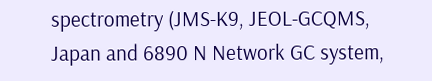spectrometry (JMS-K9, JEOL-GCQMS, Japan and 6890 N Network GC system,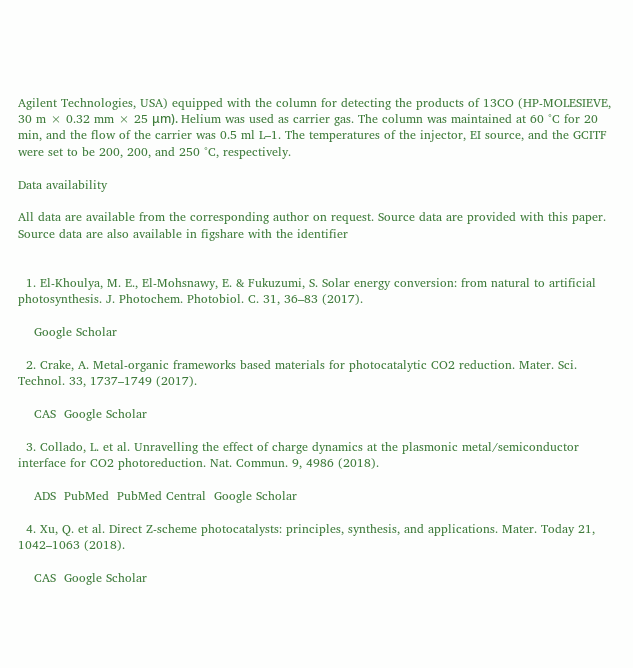Agilent Technologies, USA) equipped with the column for detecting the products of 13CO (HP-MOLESIEVE, 30 m × 0.32 mm × 25 μm). Helium was used as carrier gas. The column was maintained at 60 °C for 20 min, and the flow of the carrier was 0.5 ml L–1. The temperatures of the injector, EI source, and the GCITF were set to be 200, 200, and 250 °C, respectively.

Data availability

All data are available from the corresponding author on request. Source data are provided with this paper. Source data are also available in figshare with the identifier


  1. El-Khoulya, M. E., El-Mohsnawy, E. & Fukuzumi, S. Solar energy conversion: from natural to artificial photosynthesis. J. Photochem. Photobiol. C. 31, 36–83 (2017).

    Google Scholar

  2. Crake, A. Metal-organic frameworks based materials for photocatalytic CO2 reduction. Mater. Sci. Technol. 33, 1737–1749 (2017).

    CAS  Google Scholar

  3. Collado, L. et al. Unravelling the effect of charge dynamics at the plasmonic metal/semiconductor interface for CO2 photoreduction. Nat. Commun. 9, 4986 (2018).

    ADS  PubMed  PubMed Central  Google Scholar

  4. Xu, Q. et al. Direct Z-scheme photocatalysts: principles, synthesis, and applications. Mater. Today 21, 1042–1063 (2018).

    CAS  Google Scholar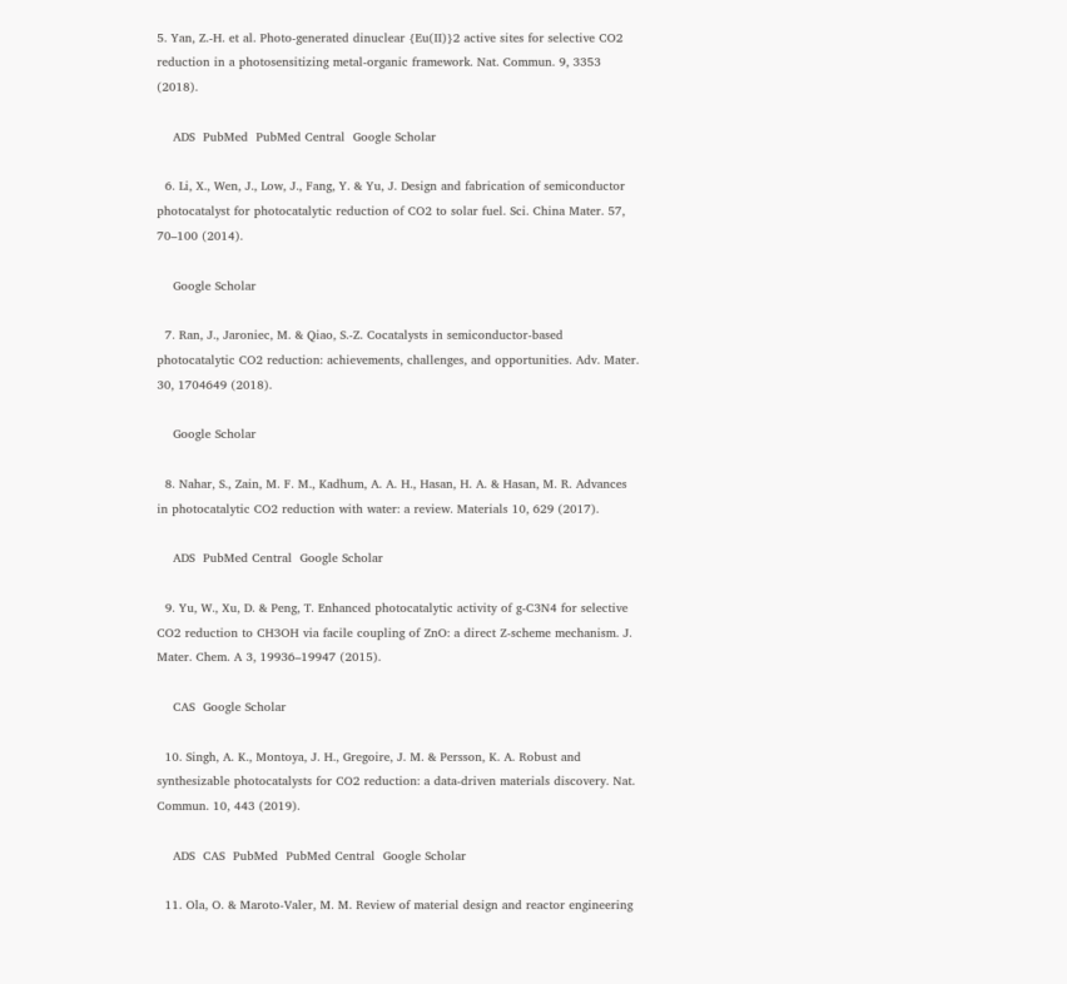5. Yan, Z.-H. et al. Photo-generated dinuclear {Eu(II)}2 active sites for selective CO2 reduction in a photosensitizing metal-organic framework. Nat. Commun. 9, 3353 (2018).

    ADS  PubMed  PubMed Central  Google Scholar

  6. Li, X., Wen, J., Low, J., Fang, Y. & Yu, J. Design and fabrication of semiconductor photocatalyst for photocatalytic reduction of CO2 to solar fuel. Sci. China Mater. 57, 70–100 (2014).

    Google Scholar

  7. Ran, J., Jaroniec, M. & Qiao, S.-Z. Cocatalysts in semiconductor-based photocatalytic CO2 reduction: achievements, challenges, and opportunities. Adv. Mater. 30, 1704649 (2018).

    Google Scholar

  8. Nahar, S., Zain, M. F. M., Kadhum, A. A. H., Hasan, H. A. & Hasan, M. R. Advances in photocatalytic CO2 reduction with water: a review. Materials 10, 629 (2017).

    ADS  PubMed Central  Google Scholar

  9. Yu, W., Xu, D. & Peng, T. Enhanced photocatalytic activity of g-C3N4 for selective CO2 reduction to CH3OH via facile coupling of ZnO: a direct Z-scheme mechanism. J. Mater. Chem. A 3, 19936–19947 (2015).

    CAS  Google Scholar

  10. Singh, A. K., Montoya, J. H., Gregoire, J. M. & Persson, K. A. Robust and synthesizable photocatalysts for CO2 reduction: a data-driven materials discovery. Nat. Commun. 10, 443 (2019).

    ADS  CAS  PubMed  PubMed Central  Google Scholar

  11. Ola, O. & Maroto-Valer, M. M. Review of material design and reactor engineering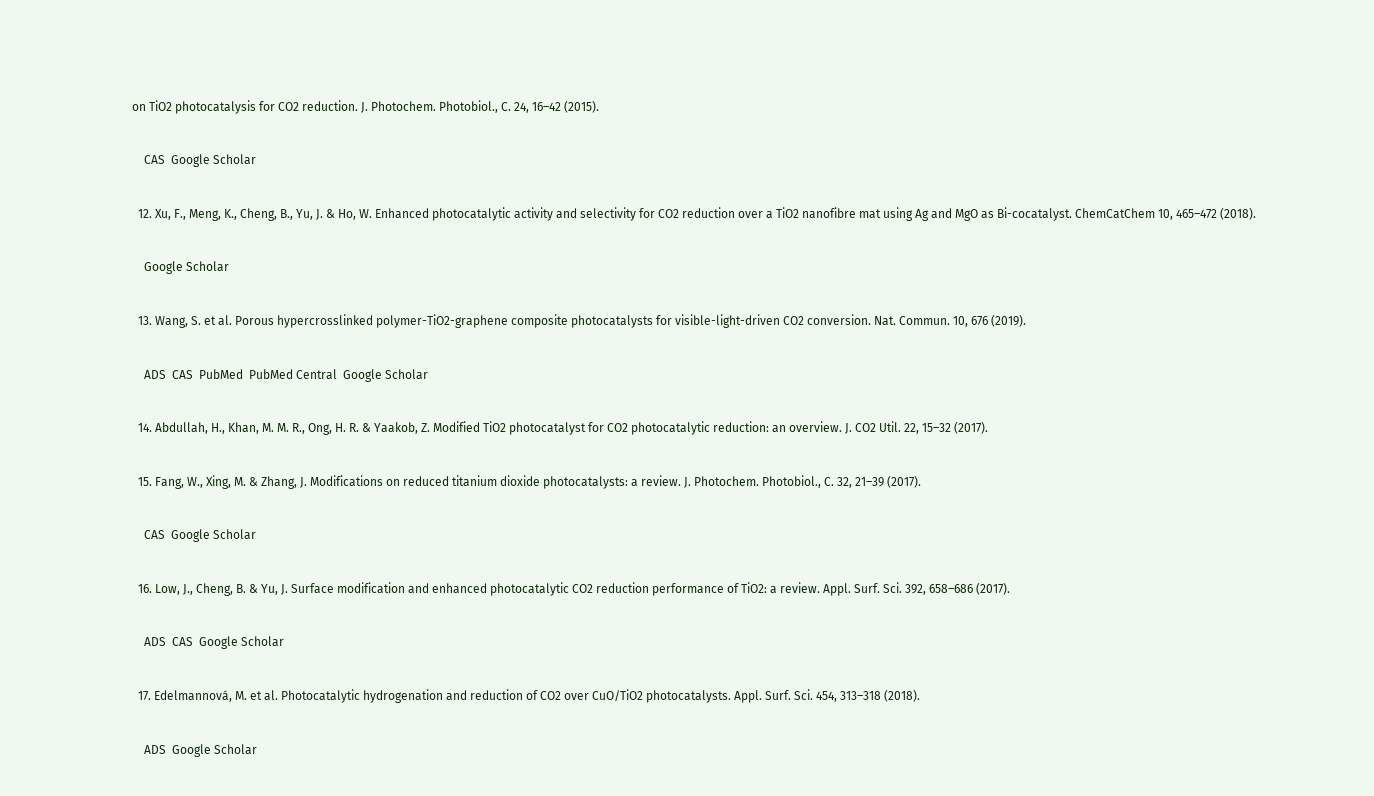on TiO2 photocatalysis for CO2 reduction. J. Photochem. Photobiol., C. 24, 16–42 (2015).

    CAS  Google Scholar

  12. Xu, F., Meng, K., Cheng, B., Yu, J. & Ho, W. Enhanced photocatalytic activity and selectivity for CO2 reduction over a TiO2 nanofibre mat using Ag and MgO as Bi-cocatalyst. ChemCatChem 10, 465–472 (2018).

    Google Scholar

  13. Wang, S. et al. Porous hypercrosslinked polymer-TiO2-graphene composite photocatalysts for visible-light-driven CO2 conversion. Nat. Commun. 10, 676 (2019).

    ADS  CAS  PubMed  PubMed Central  Google Scholar

  14. Abdullah, H., Khan, M. M. R., Ong, H. R. & Yaakob, Z. Modified TiO2 photocatalyst for CO2 photocatalytic reduction: an overview. J. CO2 Util. 22, 15–32 (2017).

  15. Fang, W., Xing, M. & Zhang, J. Modifications on reduced titanium dioxide photocatalysts: a review. J. Photochem. Photobiol., C. 32, 21–39 (2017).

    CAS  Google Scholar

  16. Low, J., Cheng, B. & Yu, J. Surface modification and enhanced photocatalytic CO2 reduction performance of TiO2: a review. Appl. Surf. Sci. 392, 658–686 (2017).

    ADS  CAS  Google Scholar

  17. Edelmannová, M. et al. Photocatalytic hydrogenation and reduction of CO2 over CuO/TiO2 photocatalysts. Appl. Surf. Sci. 454, 313–318 (2018).

    ADS  Google Scholar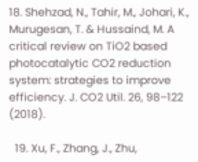18. Shehzad, N., Tahir, M., Johari, K., Murugesan, T. & Hussaind, M. A critical review on TiO2 based photocatalytic CO2 reduction system: strategies to improve efficiency. J. CO2 Util. 26, 98–122 (2018).

  19. Xu, F., Zhang, J., Zhu,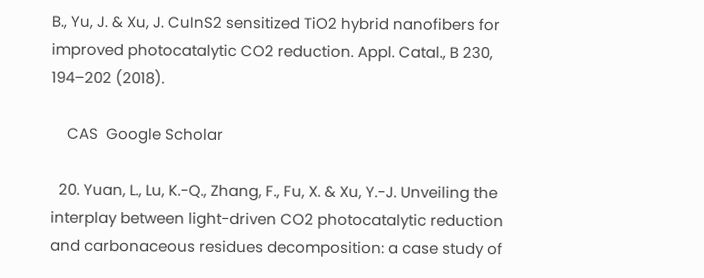B., Yu, J. & Xu, J. CuInS2 sensitized TiO2 hybrid nanofibers for improved photocatalytic CO2 reduction. Appl. Catal., B 230, 194–202 (2018).

    CAS  Google Scholar

  20. Yuan, L., Lu, K.-Q., Zhang, F., Fu, X. & Xu, Y.-J. Unveiling the interplay between light-driven CO2 photocatalytic reduction and carbonaceous residues decomposition: a case study of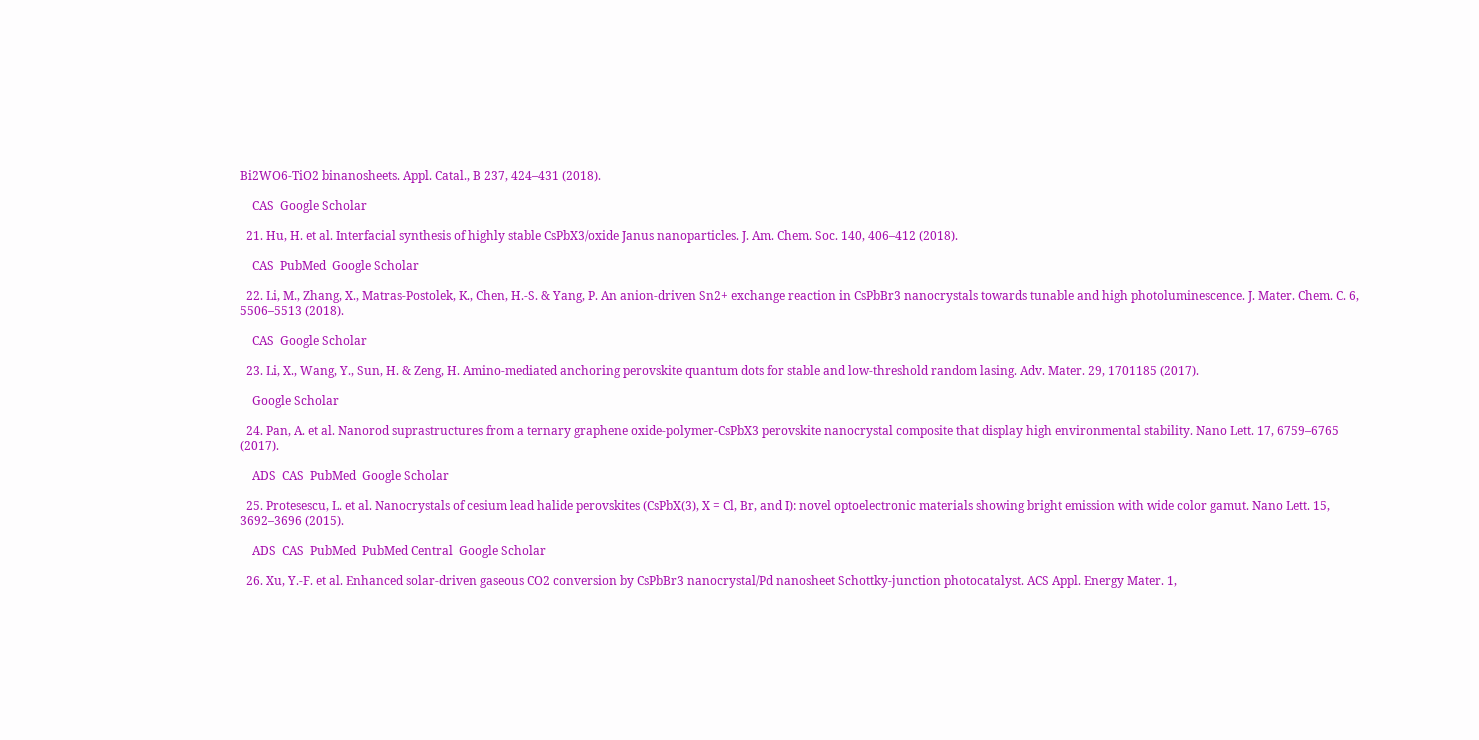Bi2WO6-TiO2 binanosheets. Appl. Catal., B 237, 424–431 (2018).

    CAS  Google Scholar

  21. Hu, H. et al. Interfacial synthesis of highly stable CsPbX3/oxide Janus nanoparticles. J. Am. Chem. Soc. 140, 406–412 (2018).

    CAS  PubMed  Google Scholar

  22. Li, M., Zhang, X., Matras-Postolek, K., Chen, H.-S. & Yang, P. An anion-driven Sn2+ exchange reaction in CsPbBr3 nanocrystals towards tunable and high photoluminescence. J. Mater. Chem. C. 6, 5506–5513 (2018).

    CAS  Google Scholar

  23. Li, X., Wang, Y., Sun, H. & Zeng, H. Amino-mediated anchoring perovskite quantum dots for stable and low-threshold random lasing. Adv. Mater. 29, 1701185 (2017).

    Google Scholar

  24. Pan, A. et al. Nanorod suprastructures from a ternary graphene oxide-polymer-CsPbX3 perovskite nanocrystal composite that display high environmental stability. Nano Lett. 17, 6759–6765 (2017).

    ADS  CAS  PubMed  Google Scholar

  25. Protesescu, L. et al. Nanocrystals of cesium lead halide perovskites (CsPbX(3), X = Cl, Br, and I): novel optoelectronic materials showing bright emission with wide color gamut. Nano Lett. 15, 3692–3696 (2015).

    ADS  CAS  PubMed  PubMed Central  Google Scholar

  26. Xu, Y.-F. et al. Enhanced solar-driven gaseous CO2 conversion by CsPbBr3 nanocrystal/Pd nanosheet Schottky-junction photocatalyst. ACS Appl. Energy Mater. 1,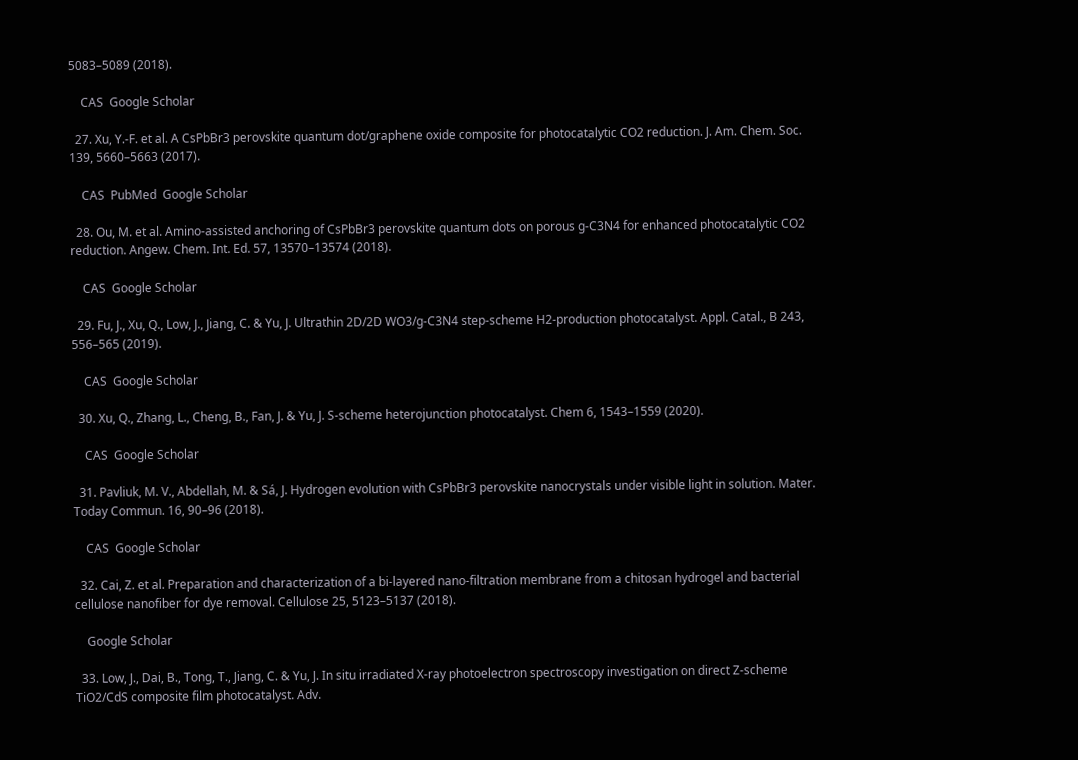5083–5089 (2018).

    CAS  Google Scholar

  27. Xu, Y.-F. et al. A CsPbBr3 perovskite quantum dot/graphene oxide composite for photocatalytic CO2 reduction. J. Am. Chem. Soc. 139, 5660–5663 (2017).

    CAS  PubMed  Google Scholar

  28. Ou, M. et al. Amino-assisted anchoring of CsPbBr3 perovskite quantum dots on porous g-C3N4 for enhanced photocatalytic CO2 reduction. Angew. Chem. Int. Ed. 57, 13570–13574 (2018).

    CAS  Google Scholar

  29. Fu, J., Xu, Q., Low, J., Jiang, C. & Yu, J. Ultrathin 2D/2D WO3/g-C3N4 step-scheme H2-production photocatalyst. Appl. Catal., B 243, 556–565 (2019).

    CAS  Google Scholar

  30. Xu, Q., Zhang, L., Cheng, B., Fan, J. & Yu, J. S-scheme heterojunction photocatalyst. Chem 6, 1543–1559 (2020).

    CAS  Google Scholar

  31. Pavliuk, M. V., Abdellah, M. & Sá, J. Hydrogen evolution with CsPbBr3 perovskite nanocrystals under visible light in solution. Mater. Today Commun. 16, 90–96 (2018).

    CAS  Google Scholar

  32. Cai, Z. et al. Preparation and characterization of a bi-layered nano-filtration membrane from a chitosan hydrogel and bacterial cellulose nanofiber for dye removal. Cellulose 25, 5123–5137 (2018).

    Google Scholar

  33. Low, J., Dai, B., Tong, T., Jiang, C. & Yu, J. In situ irradiated X-ray photoelectron spectroscopy investigation on direct Z-scheme TiO2/CdS composite film photocatalyst. Adv.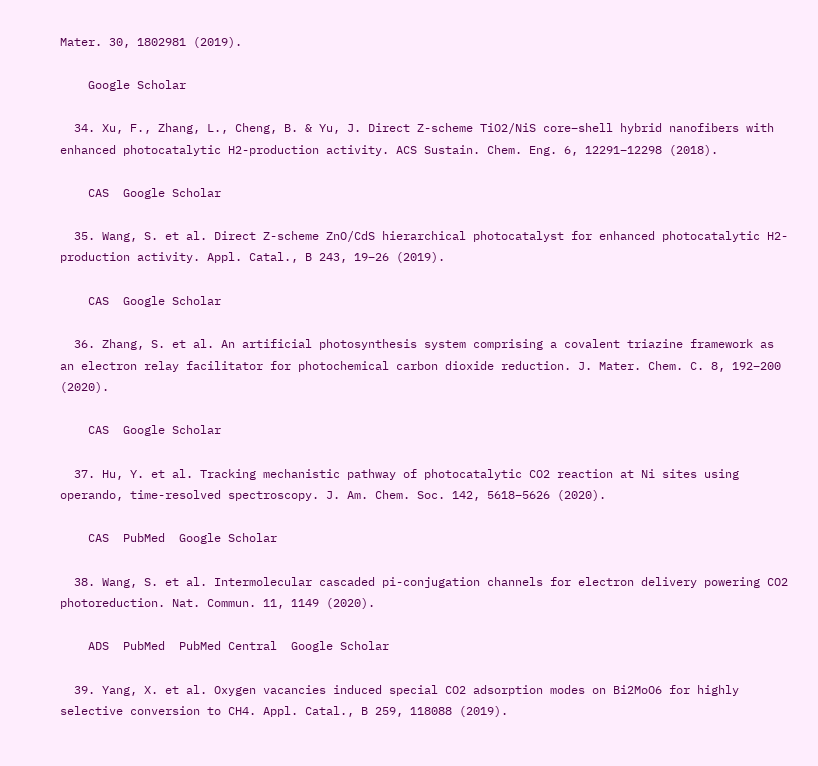Mater. 30, 1802981 (2019).

    Google Scholar

  34. Xu, F., Zhang, L., Cheng, B. & Yu, J. Direct Z-scheme TiO2/NiS core–shell hybrid nanofibers with enhanced photocatalytic H2-production activity. ACS Sustain. Chem. Eng. 6, 12291–12298 (2018).

    CAS  Google Scholar

  35. Wang, S. et al. Direct Z-scheme ZnO/CdS hierarchical photocatalyst for enhanced photocatalytic H2-production activity. Appl. Catal., B 243, 19–26 (2019).

    CAS  Google Scholar

  36. Zhang, S. et al. An artificial photosynthesis system comprising a covalent triazine framework as an electron relay facilitator for photochemical carbon dioxide reduction. J. Mater. Chem. C. 8, 192–200 (2020).

    CAS  Google Scholar

  37. Hu, Y. et al. Tracking mechanistic pathway of photocatalytic CO2 reaction at Ni sites using operando, time-resolved spectroscopy. J. Am. Chem. Soc. 142, 5618–5626 (2020).

    CAS  PubMed  Google Scholar

  38. Wang, S. et al. Intermolecular cascaded pi-conjugation channels for electron delivery powering CO2 photoreduction. Nat. Commun. 11, 1149 (2020).

    ADS  PubMed  PubMed Central  Google Scholar

  39. Yang, X. et al. Oxygen vacancies induced special CO2 adsorption modes on Bi2MoO6 for highly selective conversion to CH4. Appl. Catal., B 259, 118088 (2019).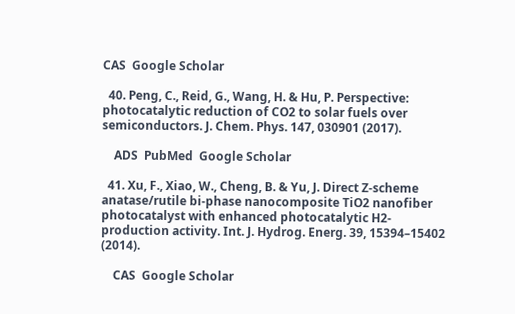CAS  Google Scholar

  40. Peng, C., Reid, G., Wang, H. & Hu, P. Perspective: photocatalytic reduction of CO2 to solar fuels over semiconductors. J. Chem. Phys. 147, 030901 (2017).

    ADS  PubMed  Google Scholar

  41. Xu, F., Xiao, W., Cheng, B. & Yu, J. Direct Z-scheme anatase/rutile bi-phase nanocomposite TiO2 nanofiber photocatalyst with enhanced photocatalytic H2-production activity. Int. J. Hydrog. Energ. 39, 15394–15402 (2014).

    CAS  Google Scholar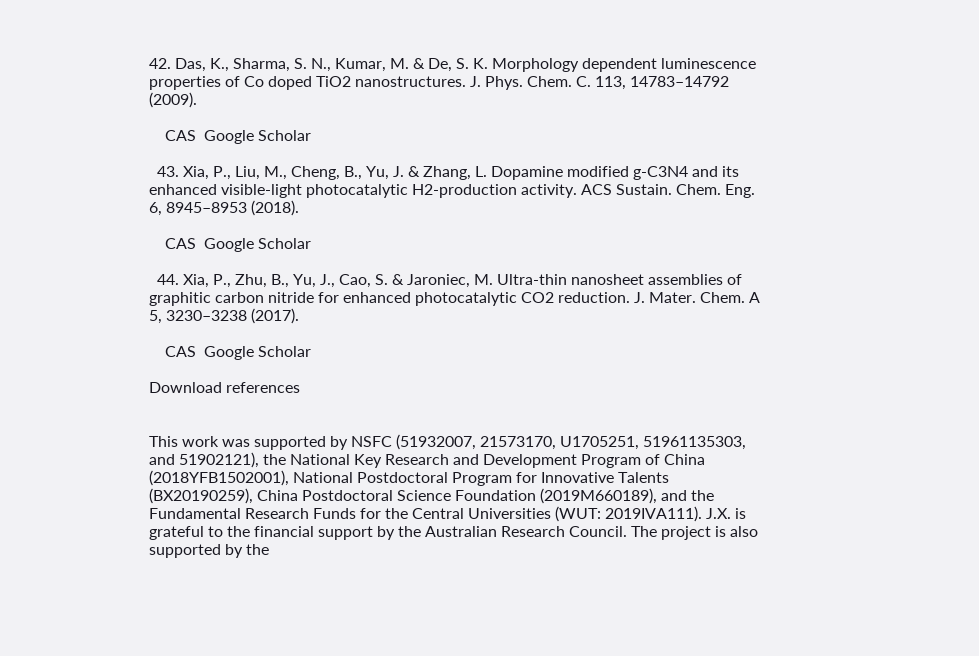42. Das, K., Sharma, S. N., Kumar, M. & De, S. K. Morphology dependent luminescence properties of Co doped TiO2 nanostructures. J. Phys. Chem. C. 113, 14783–14792 (2009).

    CAS  Google Scholar

  43. Xia, P., Liu, M., Cheng, B., Yu, J. & Zhang, L. Dopamine modified g-C3N4 and its enhanced visible-light photocatalytic H2-production activity. ACS Sustain. Chem. Eng. 6, 8945–8953 (2018).

    CAS  Google Scholar

  44. Xia, P., Zhu, B., Yu, J., Cao, S. & Jaroniec, M. Ultra-thin nanosheet assemblies of graphitic carbon nitride for enhanced photocatalytic CO2 reduction. J. Mater. Chem. A 5, 3230–3238 (2017).

    CAS  Google Scholar

Download references


This work was supported by NSFC (51932007, 21573170, U1705251, 51961135303, and 51902121), the National Key Research and Development Program of China (2018YFB1502001), National Postdoctoral Program for Innovative Talents (BX20190259), China Postdoctoral Science Foundation (2019M660189), and the Fundamental Research Funds for the Central Universities (WUT: 2019IVA111). J.X. is grateful to the financial support by the Australian Research Council. The project is also supported by the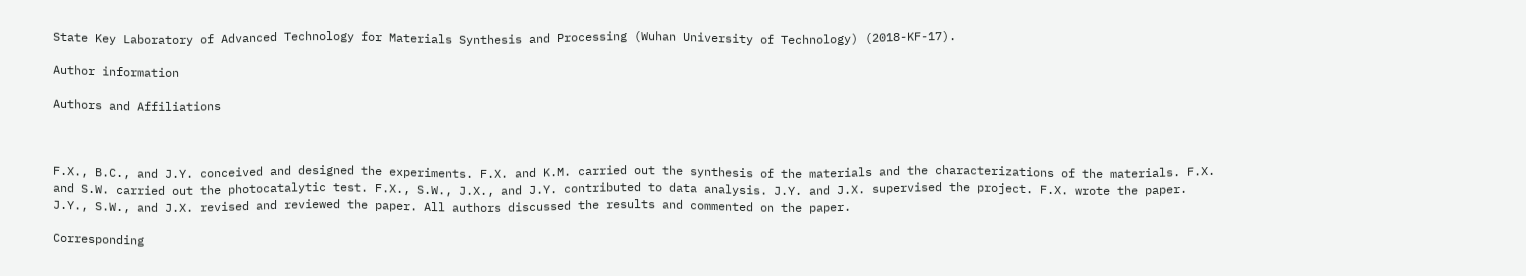State Key Laboratory of Advanced Technology for Materials Synthesis and Processing (Wuhan University of Technology) (2018-KF-17).

Author information

Authors and Affiliations



F.X., B.C., and J.Y. conceived and designed the experiments. F.X. and K.M. carried out the synthesis of the materials and the characterizations of the materials. F.X. and S.W. carried out the photocatalytic test. F.X., S.W., J.X., and J.Y. contributed to data analysis. J.Y. and J.X. supervised the project. F.X. wrote the paper. J.Y., S.W., and J.X. revised and reviewed the paper. All authors discussed the results and commented on the paper.

Corresponding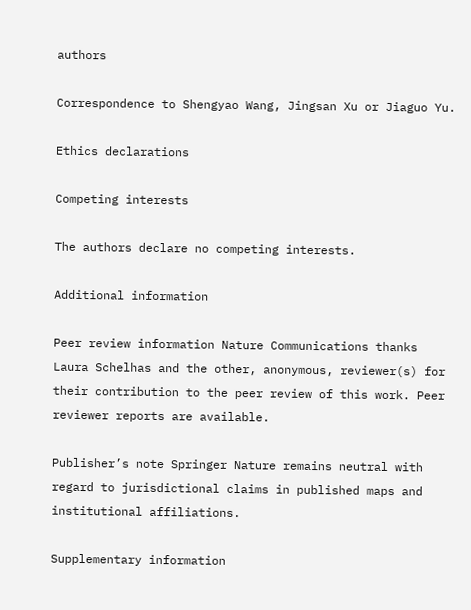authors

Correspondence to Shengyao Wang, Jingsan Xu or Jiaguo Yu.

Ethics declarations

Competing interests

The authors declare no competing interests.

Additional information

Peer review information Nature Communications thanks Laura Schelhas and the other, anonymous, reviewer(s) for their contribution to the peer review of this work. Peer reviewer reports are available.

Publisher’s note Springer Nature remains neutral with regard to jurisdictional claims in published maps and institutional affiliations.

Supplementary information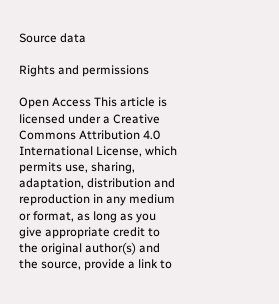Source data

Rights and permissions

Open Access This article is licensed under a Creative Commons Attribution 4.0 International License, which permits use, sharing, adaptation, distribution and reproduction in any medium or format, as long as you give appropriate credit to the original author(s) and the source, provide a link to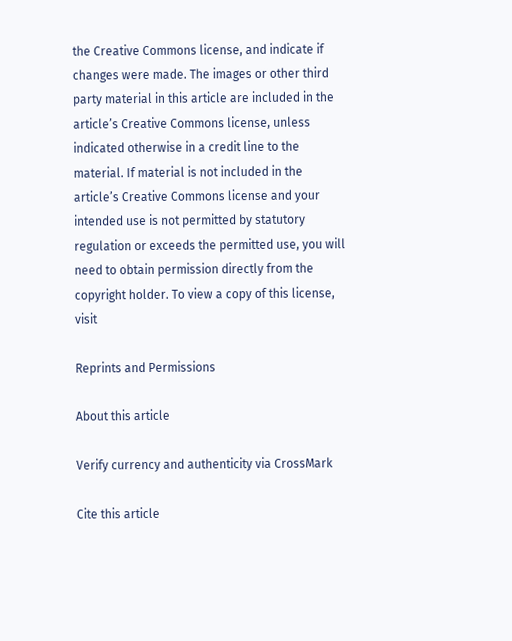the Creative Commons license, and indicate if changes were made. The images or other third party material in this article are included in the article’s Creative Commons license, unless indicated otherwise in a credit line to the material. If material is not included in the article’s Creative Commons license and your intended use is not permitted by statutory regulation or exceeds the permitted use, you will need to obtain permission directly from the copyright holder. To view a copy of this license, visit

Reprints and Permissions

About this article

Verify currency and authenticity via CrossMark

Cite this article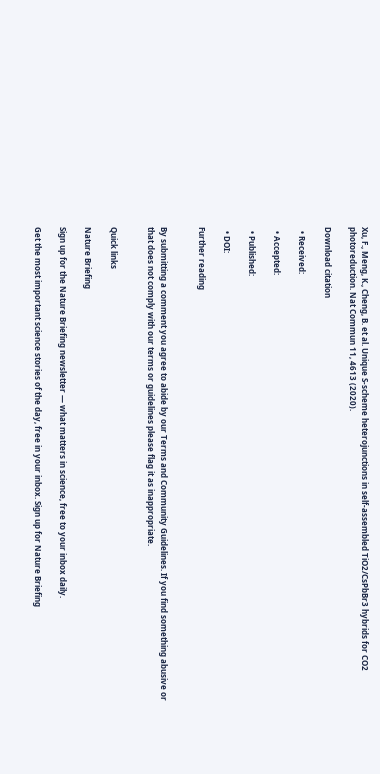Xu, F., Meng, K., Cheng, B. et al. Unique S-scheme heterojunctions in self-assembled TiO2/CsPbBr3 hybrids for CO2 photoreduction. Nat Commun 11, 4613 (2020).

Download citation

  • Received:

  • Accepted:

  • Published:

  • DOI:

Further reading


By submitting a comment you agree to abide by our Terms and Community Guidelines. If you find something abusive or that does not comply with our terms or guidelines please flag it as inappropriate.


Quick links

Nature Briefing

Sign up for the Nature Briefing newsletter — what matters in science, free to your inbox daily.

Get the most important science stories of the day, free in your inbox. Sign up for Nature Briefing